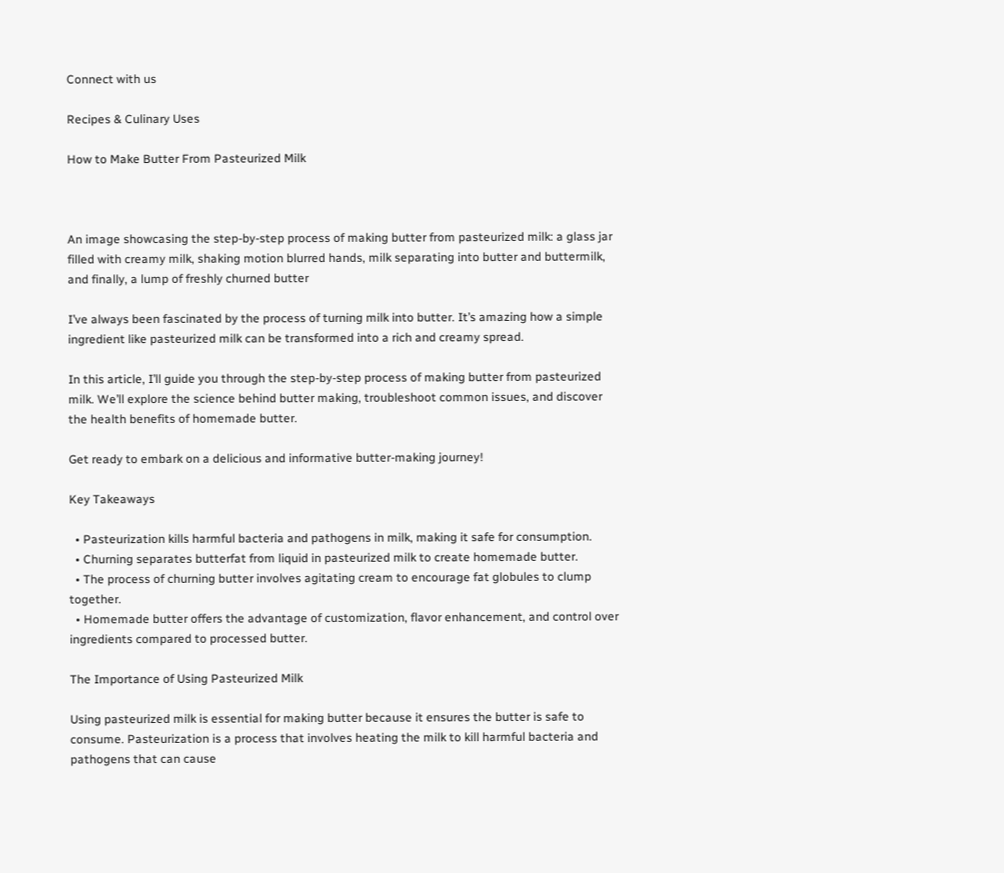Connect with us

Recipes & Culinary Uses

How to Make Butter From Pasteurized Milk



An image showcasing the step-by-step process of making butter from pasteurized milk: a glass jar filled with creamy milk, shaking motion blurred hands, milk separating into butter and buttermilk, and finally, a lump of freshly churned butter

I’ve always been fascinated by the process of turning milk into butter. It’s amazing how a simple ingredient like pasteurized milk can be transformed into a rich and creamy spread.

In this article, I’ll guide you through the step-by-step process of making butter from pasteurized milk. We’ll explore the science behind butter making, troubleshoot common issues, and discover the health benefits of homemade butter.

Get ready to embark on a delicious and informative butter-making journey!

Key Takeaways

  • Pasteurization kills harmful bacteria and pathogens in milk, making it safe for consumption.
  • Churning separates butterfat from liquid in pasteurized milk to create homemade butter.
  • The process of churning butter involves agitating cream to encourage fat globules to clump together.
  • Homemade butter offers the advantage of customization, flavor enhancement, and control over ingredients compared to processed butter.

The Importance of Using Pasteurized Milk

Using pasteurized milk is essential for making butter because it ensures the butter is safe to consume. Pasteurization is a process that involves heating the milk to kill harmful bacteria and pathogens that can cause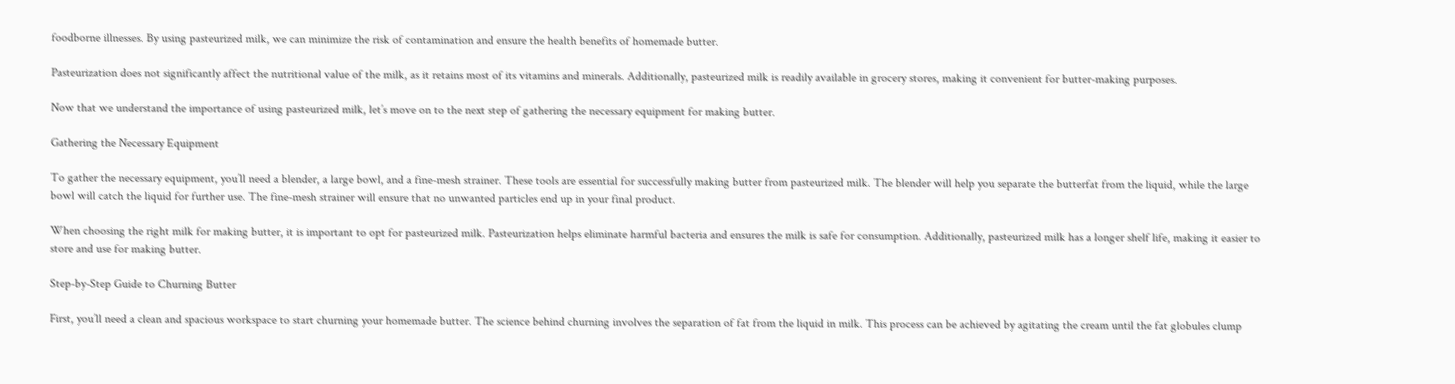foodborne illnesses. By using pasteurized milk, we can minimize the risk of contamination and ensure the health benefits of homemade butter.

Pasteurization does not significantly affect the nutritional value of the milk, as it retains most of its vitamins and minerals. Additionally, pasteurized milk is readily available in grocery stores, making it convenient for butter-making purposes.

Now that we understand the importance of using pasteurized milk, let’s move on to the next step of gathering the necessary equipment for making butter.

Gathering the Necessary Equipment

To gather the necessary equipment, you’ll need a blender, a large bowl, and a fine-mesh strainer. These tools are essential for successfully making butter from pasteurized milk. The blender will help you separate the butterfat from the liquid, while the large bowl will catch the liquid for further use. The fine-mesh strainer will ensure that no unwanted particles end up in your final product.

When choosing the right milk for making butter, it is important to opt for pasteurized milk. Pasteurization helps eliminate harmful bacteria and ensures the milk is safe for consumption. Additionally, pasteurized milk has a longer shelf life, making it easier to store and use for making butter.

Step-by-Step Guide to Churning Butter

First, you’ll need a clean and spacious workspace to start churning your homemade butter. The science behind churning involves the separation of fat from the liquid in milk. This process can be achieved by agitating the cream until the fat globules clump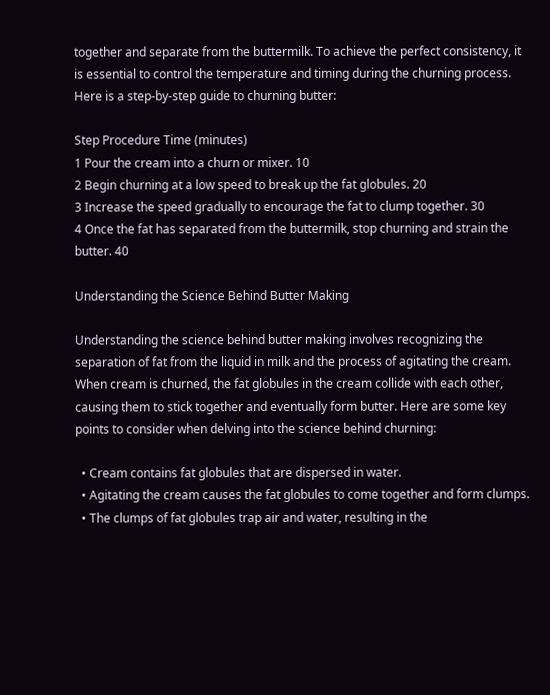together and separate from the buttermilk. To achieve the perfect consistency, it is essential to control the temperature and timing during the churning process. Here is a step-by-step guide to churning butter:

Step Procedure Time (minutes)
1 Pour the cream into a churn or mixer. 10
2 Begin churning at a low speed to break up the fat globules. 20
3 Increase the speed gradually to encourage the fat to clump together. 30
4 Once the fat has separated from the buttermilk, stop churning and strain the butter. 40

Understanding the Science Behind Butter Making

Understanding the science behind butter making involves recognizing the separation of fat from the liquid in milk and the process of agitating the cream. When cream is churned, the fat globules in the cream collide with each other, causing them to stick together and eventually form butter. Here are some key points to consider when delving into the science behind churning:

  • Cream contains fat globules that are dispersed in water.
  • Agitating the cream causes the fat globules to come together and form clumps.
  • The clumps of fat globules trap air and water, resulting in the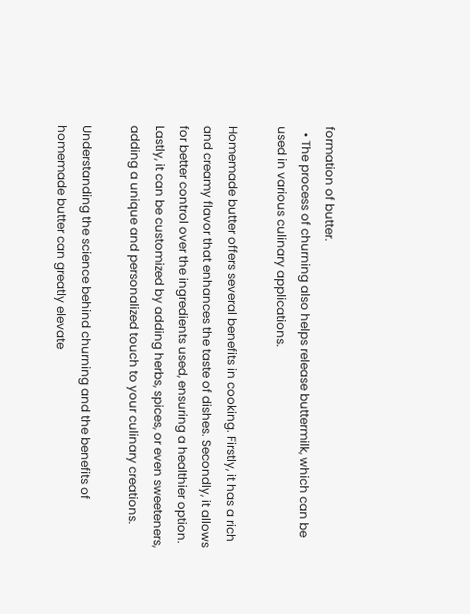formation of butter.
  • The process of churning also helps release buttermilk, which can be used in various culinary applications.

Homemade butter offers several benefits in cooking. Firstly, it has a rich and creamy flavor that enhances the taste of dishes. Secondly, it allows for better control over the ingredients used, ensuring a healthier option. Lastly, it can be customized by adding herbs, spices, or even sweeteners, adding a unique and personalized touch to your culinary creations.

Understanding the science behind churning and the benefits of homemade butter can greatly elevate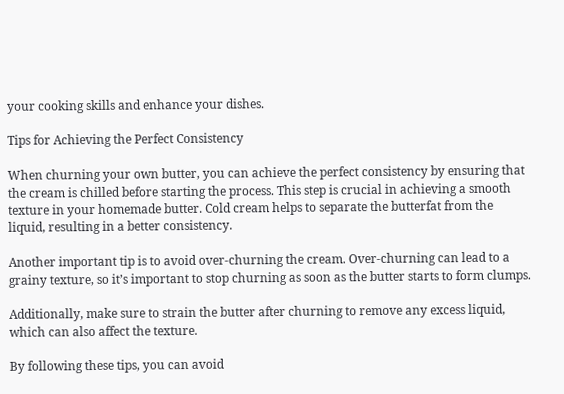your cooking skills and enhance your dishes.

Tips for Achieving the Perfect Consistency

When churning your own butter, you can achieve the perfect consistency by ensuring that the cream is chilled before starting the process. This step is crucial in achieving a smooth texture in your homemade butter. Cold cream helps to separate the butterfat from the liquid, resulting in a better consistency.

Another important tip is to avoid over-churning the cream. Over-churning can lead to a grainy texture, so it’s important to stop churning as soon as the butter starts to form clumps.

Additionally, make sure to strain the butter after churning to remove any excess liquid, which can also affect the texture.

By following these tips, you can avoid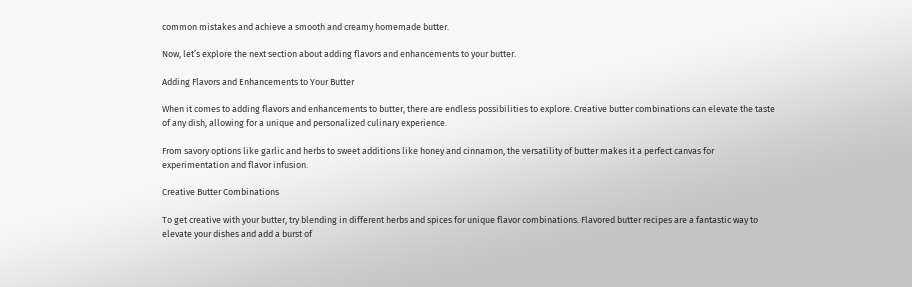common mistakes and achieve a smooth and creamy homemade butter.

Now, let’s explore the next section about adding flavors and enhancements to your butter.

Adding Flavors and Enhancements to Your Butter

When it comes to adding flavors and enhancements to butter, there are endless possibilities to explore. Creative butter combinations can elevate the taste of any dish, allowing for a unique and personalized culinary experience.

From savory options like garlic and herbs to sweet additions like honey and cinnamon, the versatility of butter makes it a perfect canvas for experimentation and flavor infusion.

Creative Butter Combinations

To get creative with your butter, try blending in different herbs and spices for unique flavor combinations. Flavored butter recipes are a fantastic way to elevate your dishes and add a burst of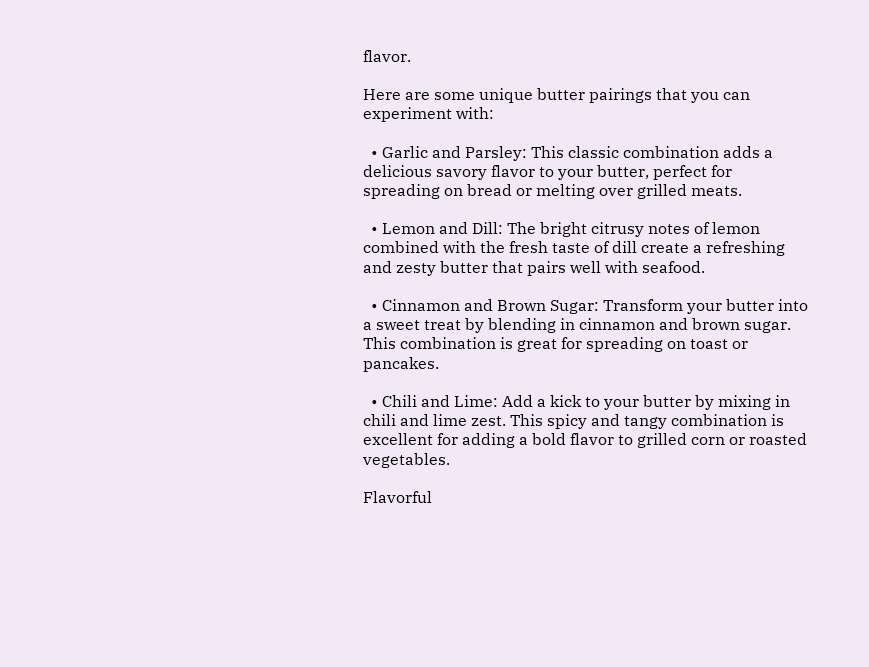flavor.

Here are some unique butter pairings that you can experiment with:

  • Garlic and Parsley: This classic combination adds a delicious savory flavor to your butter, perfect for spreading on bread or melting over grilled meats.

  • Lemon and Dill: The bright citrusy notes of lemon combined with the fresh taste of dill create a refreshing and zesty butter that pairs well with seafood.

  • Cinnamon and Brown Sugar: Transform your butter into a sweet treat by blending in cinnamon and brown sugar. This combination is great for spreading on toast or pancakes.

  • Chili and Lime: Add a kick to your butter by mixing in chili and lime zest. This spicy and tangy combination is excellent for adding a bold flavor to grilled corn or roasted vegetables.

Flavorful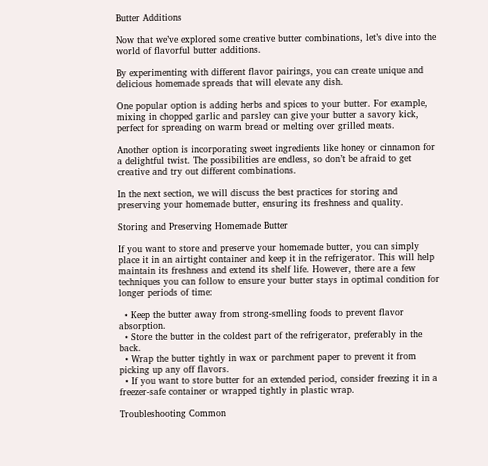Butter Additions

Now that we’ve explored some creative butter combinations, let’s dive into the world of flavorful butter additions.

By experimenting with different flavor pairings, you can create unique and delicious homemade spreads that will elevate any dish.

One popular option is adding herbs and spices to your butter. For example, mixing in chopped garlic and parsley can give your butter a savory kick, perfect for spreading on warm bread or melting over grilled meats.

Another option is incorporating sweet ingredients like honey or cinnamon for a delightful twist. The possibilities are endless, so don’t be afraid to get creative and try out different combinations.

In the next section, we will discuss the best practices for storing and preserving your homemade butter, ensuring its freshness and quality.

Storing and Preserving Homemade Butter

If you want to store and preserve your homemade butter, you can simply place it in an airtight container and keep it in the refrigerator. This will help maintain its freshness and extend its shelf life. However, there are a few techniques you can follow to ensure your butter stays in optimal condition for longer periods of time:

  • Keep the butter away from strong-smelling foods to prevent flavor absorption.
  • Store the butter in the coldest part of the refrigerator, preferably in the back.
  • Wrap the butter tightly in wax or parchment paper to prevent it from picking up any off flavors.
  • If you want to store butter for an extended period, consider freezing it in a freezer-safe container or wrapped tightly in plastic wrap.

Troubleshooting Common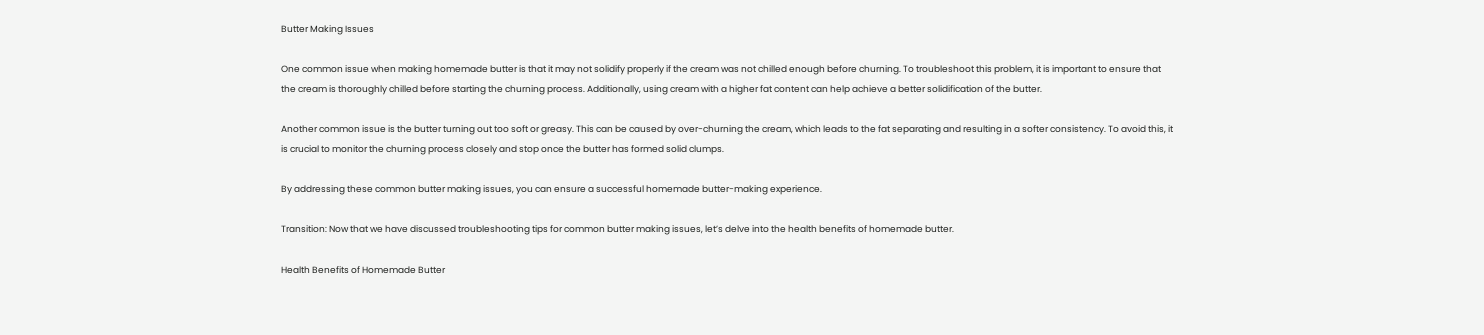Butter Making Issues

One common issue when making homemade butter is that it may not solidify properly if the cream was not chilled enough before churning. To troubleshoot this problem, it is important to ensure that the cream is thoroughly chilled before starting the churning process. Additionally, using cream with a higher fat content can help achieve a better solidification of the butter.

Another common issue is the butter turning out too soft or greasy. This can be caused by over-churning the cream, which leads to the fat separating and resulting in a softer consistency. To avoid this, it is crucial to monitor the churning process closely and stop once the butter has formed solid clumps.

By addressing these common butter making issues, you can ensure a successful homemade butter-making experience.

Transition: Now that we have discussed troubleshooting tips for common butter making issues, let’s delve into the health benefits of homemade butter.

Health Benefits of Homemade Butter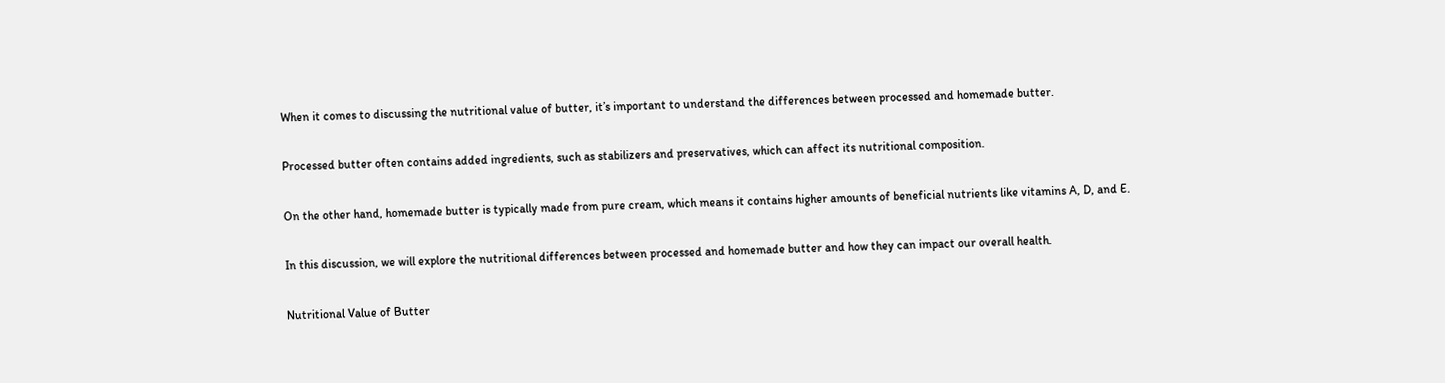When it comes to discussing the nutritional value of butter, it’s important to understand the differences between processed and homemade butter.

Processed butter often contains added ingredients, such as stabilizers and preservatives, which can affect its nutritional composition.

On the other hand, homemade butter is typically made from pure cream, which means it contains higher amounts of beneficial nutrients like vitamins A, D, and E.

In this discussion, we will explore the nutritional differences between processed and homemade butter and how they can impact our overall health.

Nutritional Value of Butter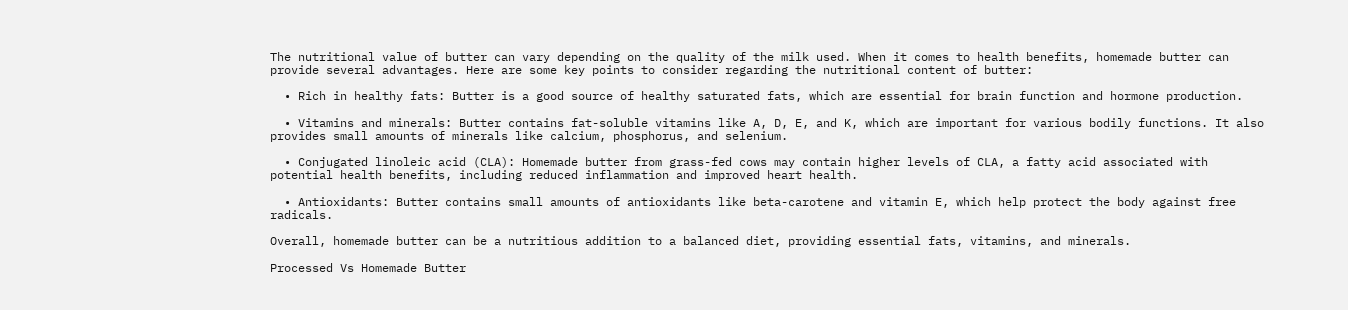The nutritional value of butter can vary depending on the quality of the milk used. When it comes to health benefits, homemade butter can provide several advantages. Here are some key points to consider regarding the nutritional content of butter:

  • Rich in healthy fats: Butter is a good source of healthy saturated fats, which are essential for brain function and hormone production.

  • Vitamins and minerals: Butter contains fat-soluble vitamins like A, D, E, and K, which are important for various bodily functions. It also provides small amounts of minerals like calcium, phosphorus, and selenium.

  • Conjugated linoleic acid (CLA): Homemade butter from grass-fed cows may contain higher levels of CLA, a fatty acid associated with potential health benefits, including reduced inflammation and improved heart health.

  • Antioxidants: Butter contains small amounts of antioxidants like beta-carotene and vitamin E, which help protect the body against free radicals.

Overall, homemade butter can be a nutritious addition to a balanced diet, providing essential fats, vitamins, and minerals.

Processed Vs Homemade Butter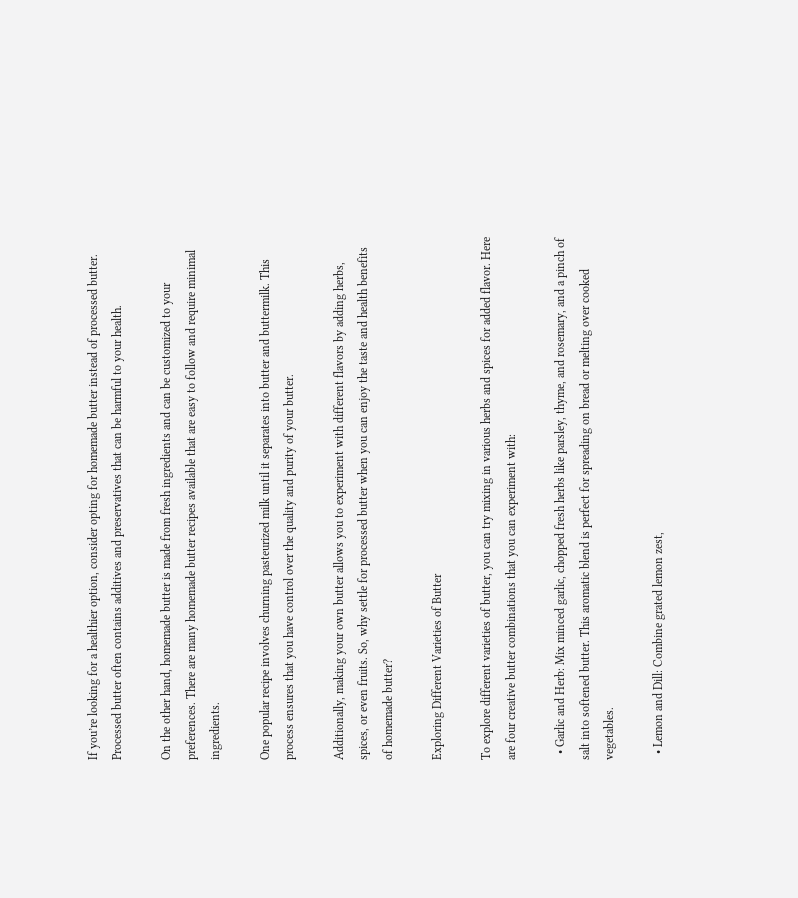If you’re looking for a healthier option, consider opting for homemade butter instead of processed butter. Processed butter often contains additives and preservatives that can be harmful to your health.

On the other hand, homemade butter is made from fresh ingredients and can be customized to your preferences. There are many homemade butter recipes available that are easy to follow and require minimal ingredients.

One popular recipe involves churning pasteurized milk until it separates into butter and buttermilk. This process ensures that you have control over the quality and purity of your butter.

Additionally, making your own butter allows you to experiment with different flavors by adding herbs, spices, or even fruits. So, why settle for processed butter when you can enjoy the taste and health benefits of homemade butter?

Exploring Different Varieties of Butter

To explore different varieties of butter, you can try mixing in various herbs and spices for added flavor. Here are four creative butter combinations that you can experiment with:

  • Garlic and Herb: Mix minced garlic, chopped fresh herbs like parsley, thyme, and rosemary, and a pinch of salt into softened butter. This aromatic blend is perfect for spreading on bread or melting over cooked vegetables.

  • Lemon and Dill: Combine grated lemon zest,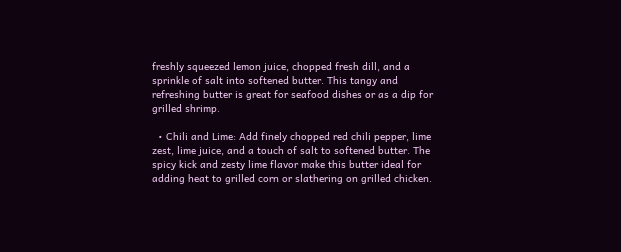freshly squeezed lemon juice, chopped fresh dill, and a sprinkle of salt into softened butter. This tangy and refreshing butter is great for seafood dishes or as a dip for grilled shrimp.

  • Chili and Lime: Add finely chopped red chili pepper, lime zest, lime juice, and a touch of salt to softened butter. The spicy kick and zesty lime flavor make this butter ideal for adding heat to grilled corn or slathering on grilled chicken.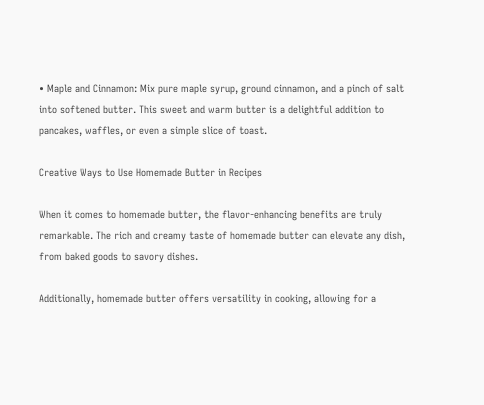• Maple and Cinnamon: Mix pure maple syrup, ground cinnamon, and a pinch of salt into softened butter. This sweet and warm butter is a delightful addition to pancakes, waffles, or even a simple slice of toast.

Creative Ways to Use Homemade Butter in Recipes

When it comes to homemade butter, the flavor-enhancing benefits are truly remarkable. The rich and creamy taste of homemade butter can elevate any dish, from baked goods to savory dishes.

Additionally, homemade butter offers versatility in cooking, allowing for a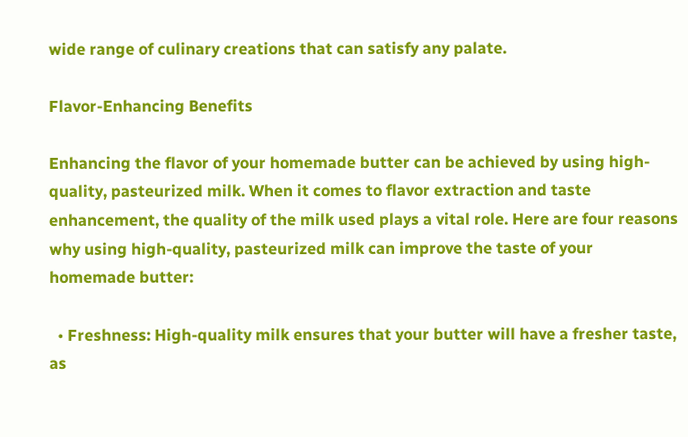wide range of culinary creations that can satisfy any palate.

Flavor-Enhancing Benefits

Enhancing the flavor of your homemade butter can be achieved by using high-quality, pasteurized milk. When it comes to flavor extraction and taste enhancement, the quality of the milk used plays a vital role. Here are four reasons why using high-quality, pasteurized milk can improve the taste of your homemade butter:

  • Freshness: High-quality milk ensures that your butter will have a fresher taste, as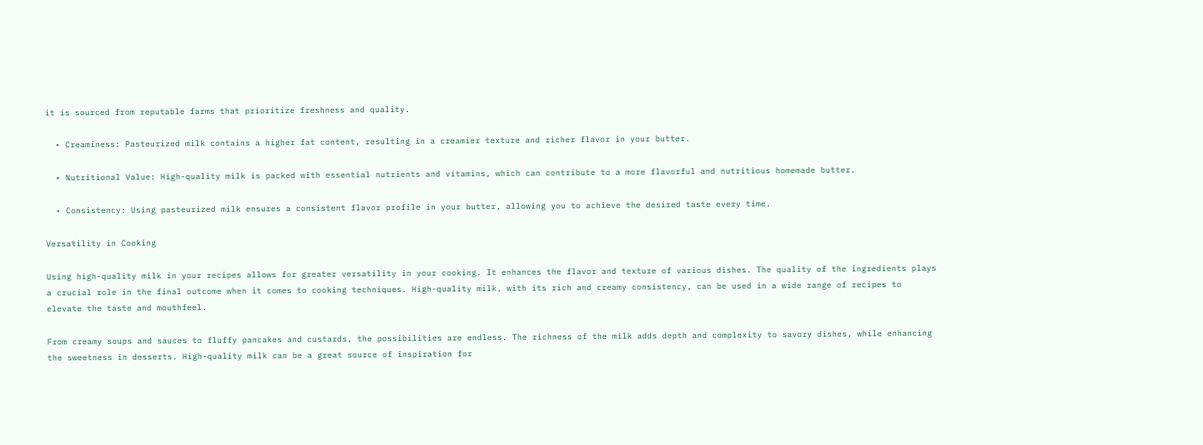it is sourced from reputable farms that prioritize freshness and quality.

  • Creaminess: Pasteurized milk contains a higher fat content, resulting in a creamier texture and richer flavor in your butter.

  • Nutritional Value: High-quality milk is packed with essential nutrients and vitamins, which can contribute to a more flavorful and nutritious homemade butter.

  • Consistency: Using pasteurized milk ensures a consistent flavor profile in your butter, allowing you to achieve the desired taste every time.

Versatility in Cooking

Using high-quality milk in your recipes allows for greater versatility in your cooking. It enhances the flavor and texture of various dishes. The quality of the ingredients plays a crucial role in the final outcome when it comes to cooking techniques. High-quality milk, with its rich and creamy consistency, can be used in a wide range of recipes to elevate the taste and mouthfeel.

From creamy soups and sauces to fluffy pancakes and custards, the possibilities are endless. The richness of the milk adds depth and complexity to savory dishes, while enhancing the sweetness in desserts. High-quality milk can be a great source of inspiration for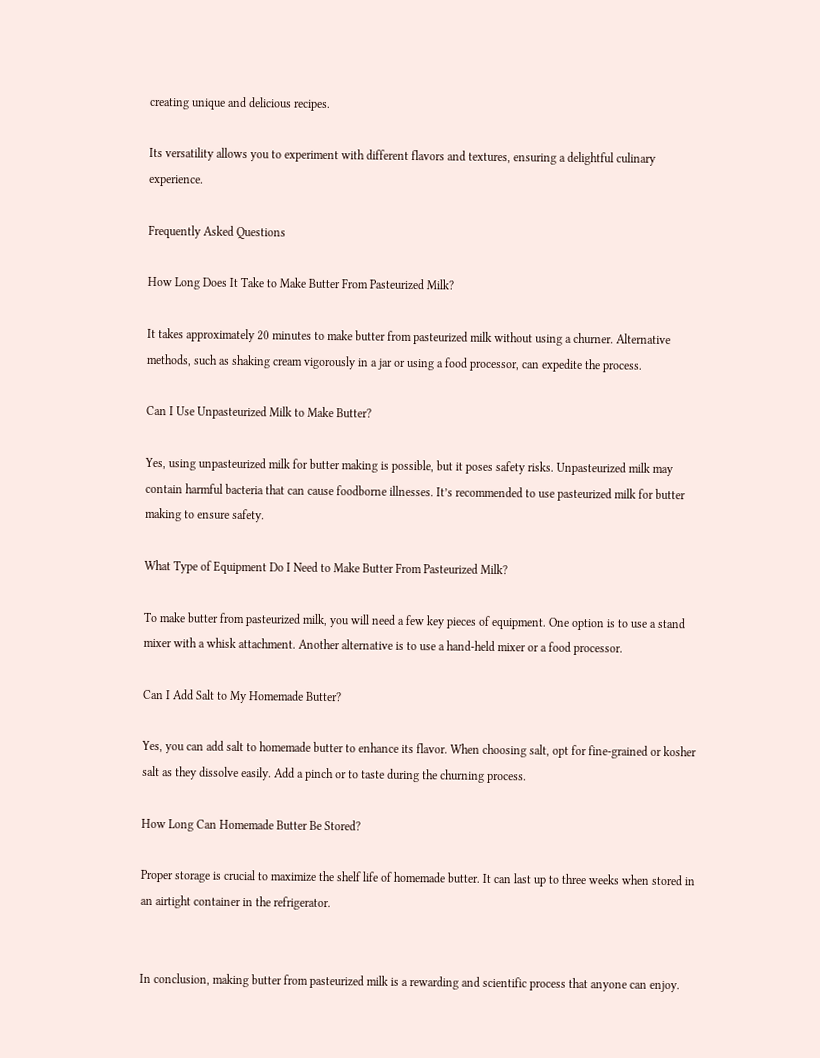creating unique and delicious recipes.

Its versatility allows you to experiment with different flavors and textures, ensuring a delightful culinary experience.

Frequently Asked Questions

How Long Does It Take to Make Butter From Pasteurized Milk?

It takes approximately 20 minutes to make butter from pasteurized milk without using a churner. Alternative methods, such as shaking cream vigorously in a jar or using a food processor, can expedite the process.

Can I Use Unpasteurized Milk to Make Butter?

Yes, using unpasteurized milk for butter making is possible, but it poses safety risks. Unpasteurized milk may contain harmful bacteria that can cause foodborne illnesses. It’s recommended to use pasteurized milk for butter making to ensure safety.

What Type of Equipment Do I Need to Make Butter From Pasteurized Milk?

To make butter from pasteurized milk, you will need a few key pieces of equipment. One option is to use a stand mixer with a whisk attachment. Another alternative is to use a hand-held mixer or a food processor.

Can I Add Salt to My Homemade Butter?

Yes, you can add salt to homemade butter to enhance its flavor. When choosing salt, opt for fine-grained or kosher salt as they dissolve easily. Add a pinch or to taste during the churning process.

How Long Can Homemade Butter Be Stored?

Proper storage is crucial to maximize the shelf life of homemade butter. It can last up to three weeks when stored in an airtight container in the refrigerator.


In conclusion, making butter from pasteurized milk is a rewarding and scientific process that anyone can enjoy.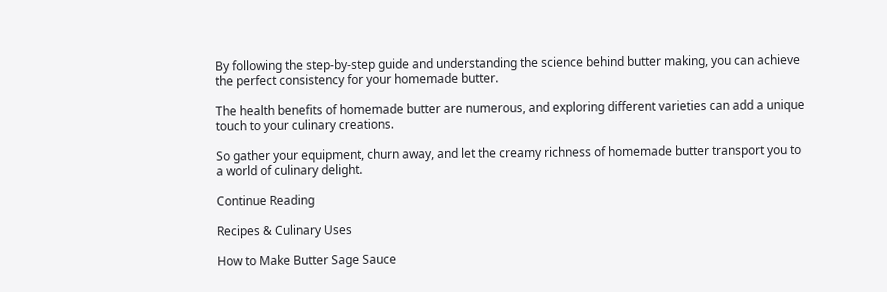By following the step-by-step guide and understanding the science behind butter making, you can achieve the perfect consistency for your homemade butter.

The health benefits of homemade butter are numerous, and exploring different varieties can add a unique touch to your culinary creations.

So gather your equipment, churn away, and let the creamy richness of homemade butter transport you to a world of culinary delight.

Continue Reading

Recipes & Culinary Uses

How to Make Butter Sage Sauce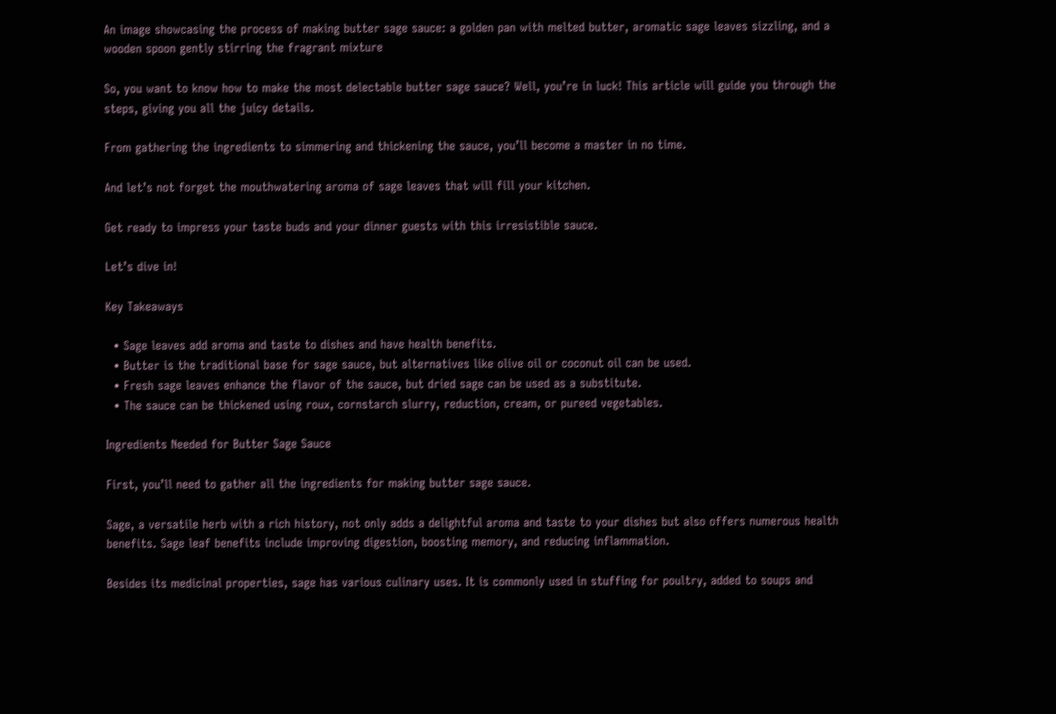An image showcasing the process of making butter sage sauce: a golden pan with melted butter, aromatic sage leaves sizzling, and a wooden spoon gently stirring the fragrant mixture

So, you want to know how to make the most delectable butter sage sauce? Well, you’re in luck! This article will guide you through the steps, giving you all the juicy details.

From gathering the ingredients to simmering and thickening the sauce, you’ll become a master in no time.

And let’s not forget the mouthwatering aroma of sage leaves that will fill your kitchen.

Get ready to impress your taste buds and your dinner guests with this irresistible sauce.

Let’s dive in!

Key Takeaways

  • Sage leaves add aroma and taste to dishes and have health benefits.
  • Butter is the traditional base for sage sauce, but alternatives like olive oil or coconut oil can be used.
  • Fresh sage leaves enhance the flavor of the sauce, but dried sage can be used as a substitute.
  • The sauce can be thickened using roux, cornstarch slurry, reduction, cream, or pureed vegetables.

Ingredients Needed for Butter Sage Sauce

First, you’ll need to gather all the ingredients for making butter sage sauce.

Sage, a versatile herb with a rich history, not only adds a delightful aroma and taste to your dishes but also offers numerous health benefits. Sage leaf benefits include improving digestion, boosting memory, and reducing inflammation.

Besides its medicinal properties, sage has various culinary uses. It is commonly used in stuffing for poultry, added to soups and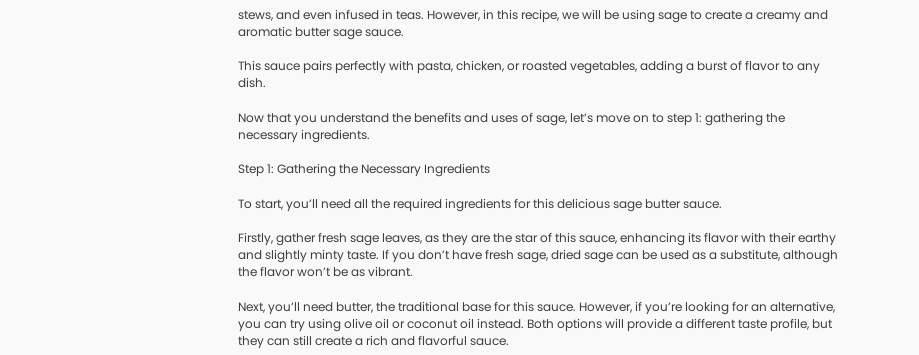stews, and even infused in teas. However, in this recipe, we will be using sage to create a creamy and aromatic butter sage sauce.

This sauce pairs perfectly with pasta, chicken, or roasted vegetables, adding a burst of flavor to any dish.

Now that you understand the benefits and uses of sage, let’s move on to step 1: gathering the necessary ingredients.

Step 1: Gathering the Necessary Ingredients

To start, you’ll need all the required ingredients for this delicious sage butter sauce.

Firstly, gather fresh sage leaves, as they are the star of this sauce, enhancing its flavor with their earthy and slightly minty taste. If you don’t have fresh sage, dried sage can be used as a substitute, although the flavor won’t be as vibrant.

Next, you’ll need butter, the traditional base for this sauce. However, if you’re looking for an alternative, you can try using olive oil or coconut oil instead. Both options will provide a different taste profile, but they can still create a rich and flavorful sauce.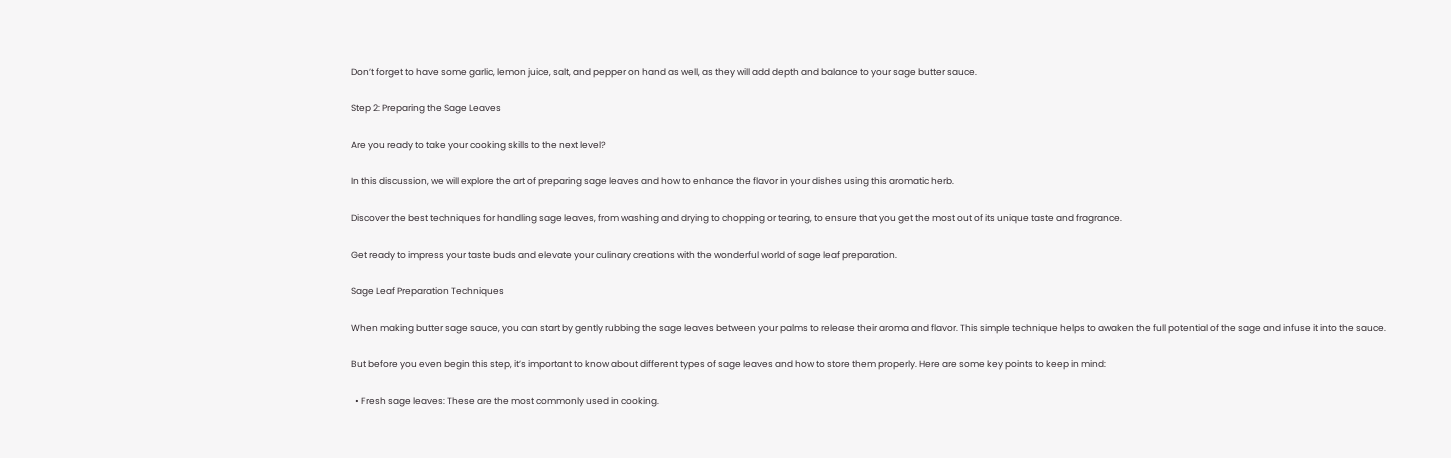Don’t forget to have some garlic, lemon juice, salt, and pepper on hand as well, as they will add depth and balance to your sage butter sauce.

Step 2: Preparing the Sage Leaves

Are you ready to take your cooking skills to the next level?

In this discussion, we will explore the art of preparing sage leaves and how to enhance the flavor in your dishes using this aromatic herb.

Discover the best techniques for handling sage leaves, from washing and drying to chopping or tearing, to ensure that you get the most out of its unique taste and fragrance.

Get ready to impress your taste buds and elevate your culinary creations with the wonderful world of sage leaf preparation.

Sage Leaf Preparation Techniques

When making butter sage sauce, you can start by gently rubbing the sage leaves between your palms to release their aroma and flavor. This simple technique helps to awaken the full potential of the sage and infuse it into the sauce.

But before you even begin this step, it’s important to know about different types of sage leaves and how to store them properly. Here are some key points to keep in mind:

  • Fresh sage leaves: These are the most commonly used in cooking.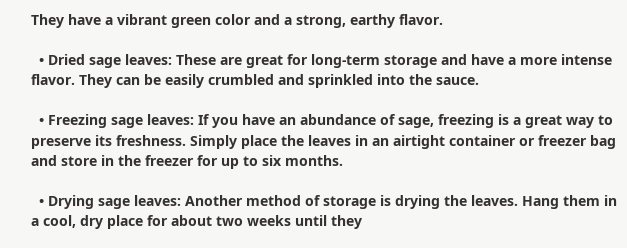They have a vibrant green color and a strong, earthy flavor.

  • Dried sage leaves: These are great for long-term storage and have a more intense flavor. They can be easily crumbled and sprinkled into the sauce.

  • Freezing sage leaves: If you have an abundance of sage, freezing is a great way to preserve its freshness. Simply place the leaves in an airtight container or freezer bag and store in the freezer for up to six months.

  • Drying sage leaves: Another method of storage is drying the leaves. Hang them in a cool, dry place for about two weeks until they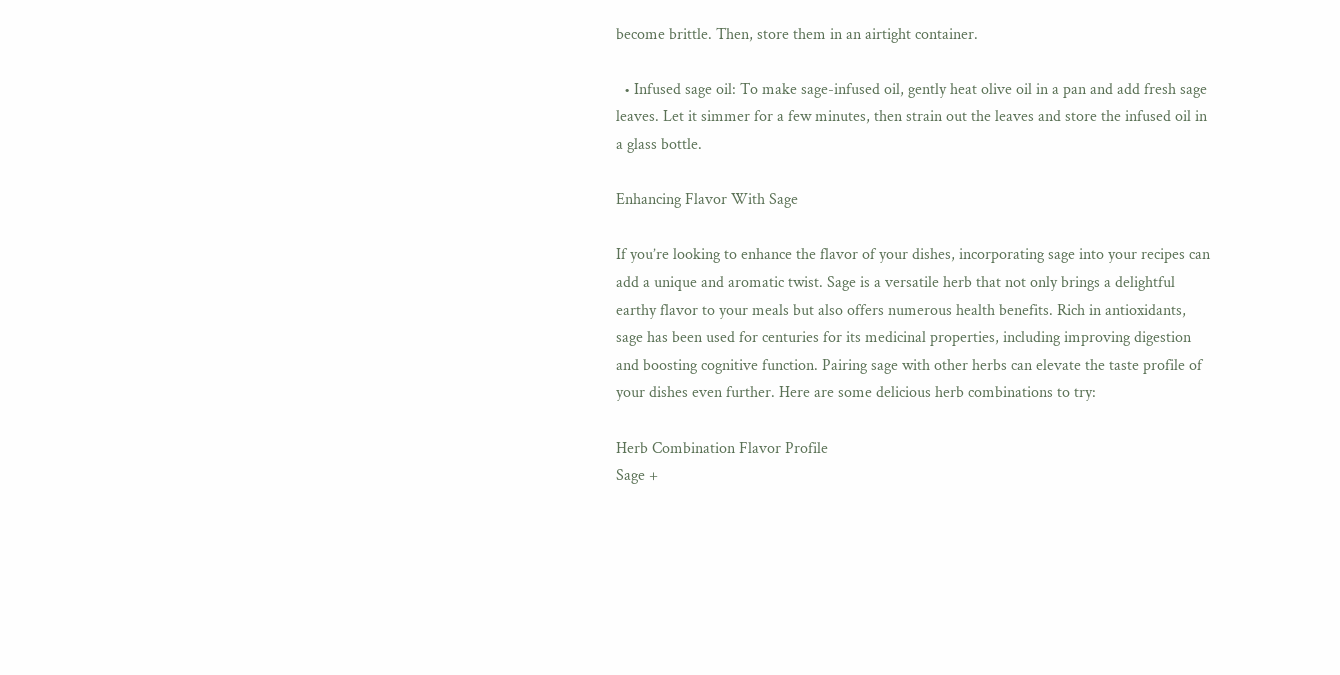become brittle. Then, store them in an airtight container.

  • Infused sage oil: To make sage-infused oil, gently heat olive oil in a pan and add fresh sage leaves. Let it simmer for a few minutes, then strain out the leaves and store the infused oil in a glass bottle.

Enhancing Flavor With Sage

If you’re looking to enhance the flavor of your dishes, incorporating sage into your recipes can add a unique and aromatic twist. Sage is a versatile herb that not only brings a delightful earthy flavor to your meals but also offers numerous health benefits. Rich in antioxidants, sage has been used for centuries for its medicinal properties, including improving digestion and boosting cognitive function. Pairing sage with other herbs can elevate the taste profile of your dishes even further. Here are some delicious herb combinations to try:

Herb Combination Flavor Profile
Sage +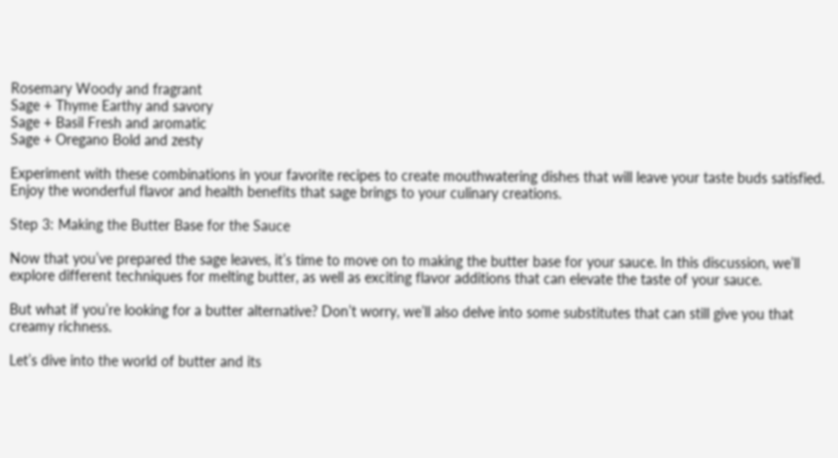Rosemary Woody and fragrant
Sage + Thyme Earthy and savory
Sage + Basil Fresh and aromatic
Sage + Oregano Bold and zesty

Experiment with these combinations in your favorite recipes to create mouthwatering dishes that will leave your taste buds satisfied. Enjoy the wonderful flavor and health benefits that sage brings to your culinary creations.

Step 3: Making the Butter Base for the Sauce

Now that you’ve prepared the sage leaves, it’s time to move on to making the butter base for your sauce. In this discussion, we’ll explore different techniques for melting butter, as well as exciting flavor additions that can elevate the taste of your sauce.

But what if you’re looking for a butter alternative? Don’t worry, we’ll also delve into some substitutes that can still give you that creamy richness.

Let’s dive into the world of butter and its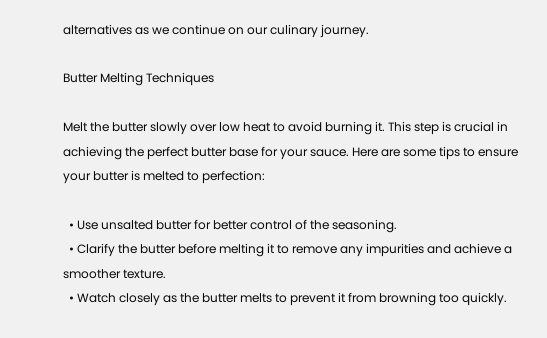alternatives as we continue on our culinary journey.

Butter Melting Techniques

Melt the butter slowly over low heat to avoid burning it. This step is crucial in achieving the perfect butter base for your sauce. Here are some tips to ensure your butter is melted to perfection:

  • Use unsalted butter for better control of the seasoning.
  • Clarify the butter before melting it to remove any impurities and achieve a smoother texture.
  • Watch closely as the butter melts to prevent it from browning too quickly.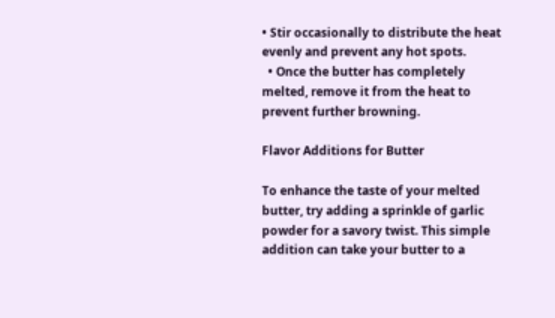• Stir occasionally to distribute the heat evenly and prevent any hot spots.
  • Once the butter has completely melted, remove it from the heat to prevent further browning.

Flavor Additions for Butter

To enhance the taste of your melted butter, try adding a sprinkle of garlic powder for a savory twist. This simple addition can take your butter to a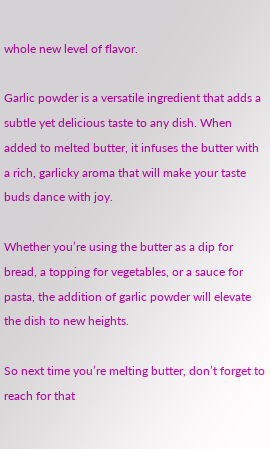whole new level of flavor.

Garlic powder is a versatile ingredient that adds a subtle yet delicious taste to any dish. When added to melted butter, it infuses the butter with a rich, garlicky aroma that will make your taste buds dance with joy.

Whether you’re using the butter as a dip for bread, a topping for vegetables, or a sauce for pasta, the addition of garlic powder will elevate the dish to new heights.

So next time you’re melting butter, don’t forget to reach for that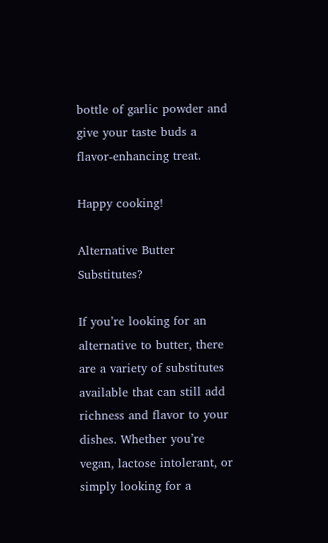bottle of garlic powder and give your taste buds a flavor-enhancing treat.

Happy cooking!

Alternative Butter Substitutes?

If you’re looking for an alternative to butter, there are a variety of substitutes available that can still add richness and flavor to your dishes. Whether you’re vegan, lactose intolerant, or simply looking for a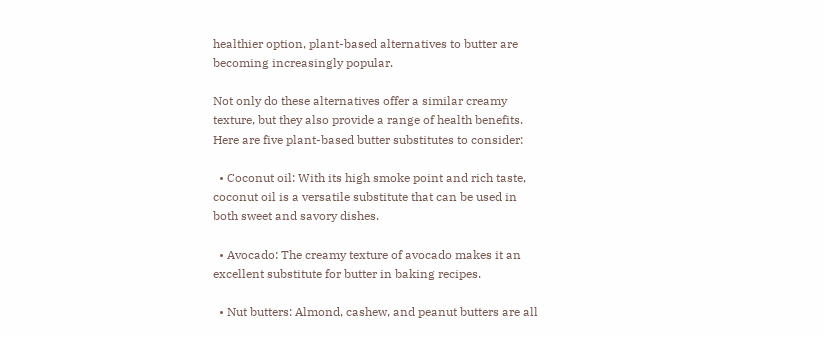healthier option, plant-based alternatives to butter are becoming increasingly popular.

Not only do these alternatives offer a similar creamy texture, but they also provide a range of health benefits. Here are five plant-based butter substitutes to consider:

  • Coconut oil: With its high smoke point and rich taste, coconut oil is a versatile substitute that can be used in both sweet and savory dishes.

  • Avocado: The creamy texture of avocado makes it an excellent substitute for butter in baking recipes.

  • Nut butters: Almond, cashew, and peanut butters are all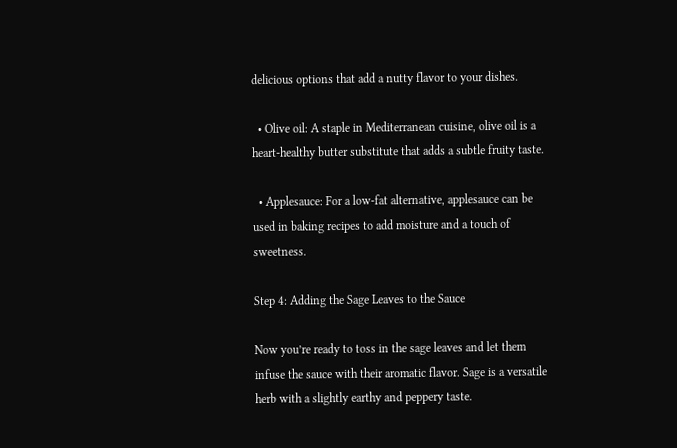delicious options that add a nutty flavor to your dishes.

  • Olive oil: A staple in Mediterranean cuisine, olive oil is a heart-healthy butter substitute that adds a subtle fruity taste.

  • Applesauce: For a low-fat alternative, applesauce can be used in baking recipes to add moisture and a touch of sweetness.

Step 4: Adding the Sage Leaves to the Sauce

Now you’re ready to toss in the sage leaves and let them infuse the sauce with their aromatic flavor. Sage is a versatile herb with a slightly earthy and peppery taste.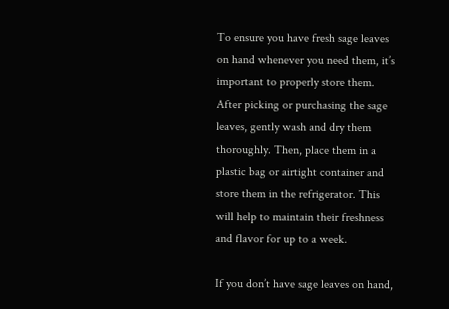To ensure you have fresh sage leaves on hand whenever you need them, it’s important to properly store them. After picking or purchasing the sage leaves, gently wash and dry them thoroughly. Then, place them in a plastic bag or airtight container and store them in the refrigerator. This will help to maintain their freshness and flavor for up to a week.

If you don’t have sage leaves on hand,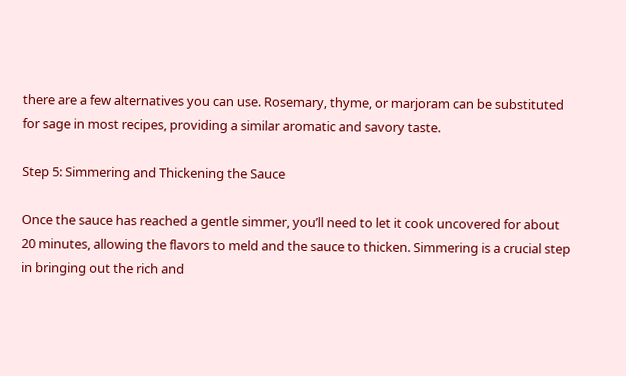there are a few alternatives you can use. Rosemary, thyme, or marjoram can be substituted for sage in most recipes, providing a similar aromatic and savory taste.

Step 5: Simmering and Thickening the Sauce

Once the sauce has reached a gentle simmer, you’ll need to let it cook uncovered for about 20 minutes, allowing the flavors to meld and the sauce to thicken. Simmering is a crucial step in bringing out the rich and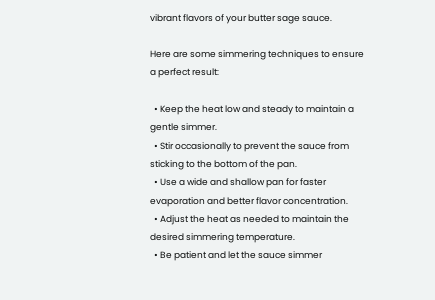vibrant flavors of your butter sage sauce.

Here are some simmering techniques to ensure a perfect result:

  • Keep the heat low and steady to maintain a gentle simmer.
  • Stir occasionally to prevent the sauce from sticking to the bottom of the pan.
  • Use a wide and shallow pan for faster evaporation and better flavor concentration.
  • Adjust the heat as needed to maintain the desired simmering temperature.
  • Be patient and let the sauce simmer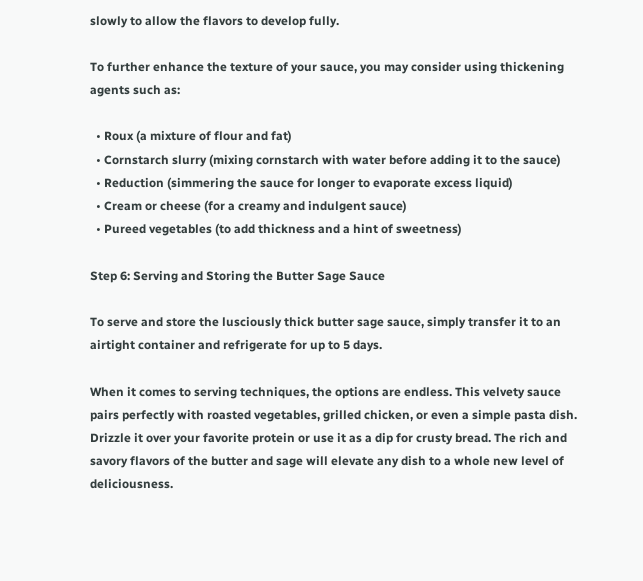slowly to allow the flavors to develop fully.

To further enhance the texture of your sauce, you may consider using thickening agents such as:

  • Roux (a mixture of flour and fat)
  • Cornstarch slurry (mixing cornstarch with water before adding it to the sauce)
  • Reduction (simmering the sauce for longer to evaporate excess liquid)
  • Cream or cheese (for a creamy and indulgent sauce)
  • Pureed vegetables (to add thickness and a hint of sweetness)

Step 6: Serving and Storing the Butter Sage Sauce

To serve and store the lusciously thick butter sage sauce, simply transfer it to an airtight container and refrigerate for up to 5 days.

When it comes to serving techniques, the options are endless. This velvety sauce pairs perfectly with roasted vegetables, grilled chicken, or even a simple pasta dish. Drizzle it over your favorite protein or use it as a dip for crusty bread. The rich and savory flavors of the butter and sage will elevate any dish to a whole new level of deliciousness.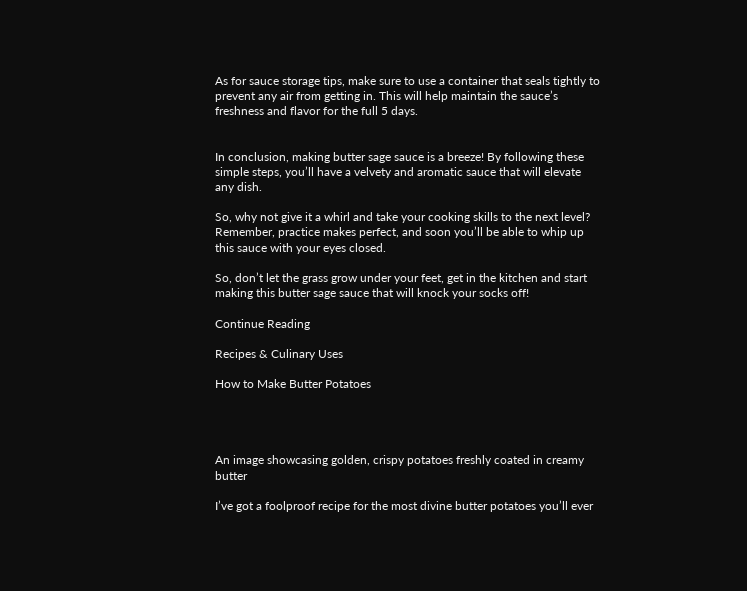As for sauce storage tips, make sure to use a container that seals tightly to prevent any air from getting in. This will help maintain the sauce’s freshness and flavor for the full 5 days.


In conclusion, making butter sage sauce is a breeze! By following these simple steps, you’ll have a velvety and aromatic sauce that will elevate any dish.

So, why not give it a whirl and take your cooking skills to the next level? Remember, practice makes perfect, and soon you’ll be able to whip up this sauce with your eyes closed.

So, don’t let the grass grow under your feet, get in the kitchen and start making this butter sage sauce that will knock your socks off!

Continue Reading

Recipes & Culinary Uses

How to Make Butter Potatoes




An image showcasing golden, crispy potatoes freshly coated in creamy butter

I’ve got a foolproof recipe for the most divine butter potatoes you’ll ever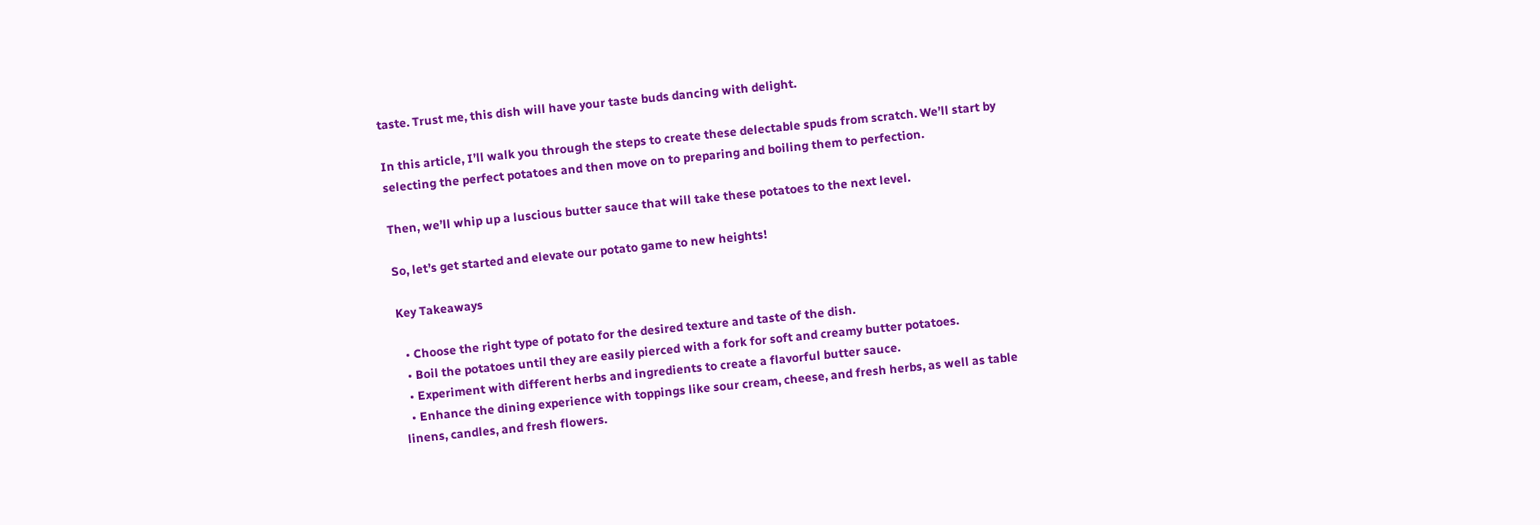taste. Trust me, this dish will have your taste buds dancing with delight.

In this article, I’ll walk you through the steps to create these delectable spuds from scratch. We’ll start by selecting the perfect potatoes and then move on to preparing and boiling them to perfection.

Then, we’ll whip up a luscious butter sauce that will take these potatoes to the next level.

So, let’s get started and elevate our potato game to new heights!

Key Takeaways

  • Choose the right type of potato for the desired texture and taste of the dish.
  • Boil the potatoes until they are easily pierced with a fork for soft and creamy butter potatoes.
  • Experiment with different herbs and ingredients to create a flavorful butter sauce.
  • Enhance the dining experience with toppings like sour cream, cheese, and fresh herbs, as well as table linens, candles, and fresh flowers.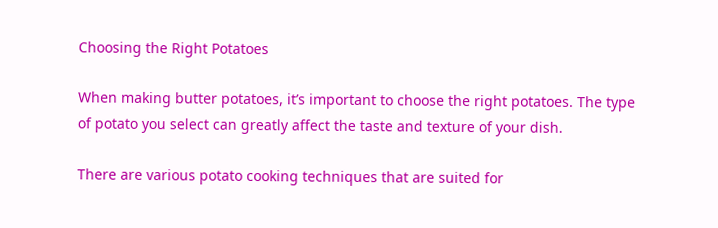Choosing the Right Potatoes

When making butter potatoes, it’s important to choose the right potatoes. The type of potato you select can greatly affect the taste and texture of your dish.

There are various potato cooking techniques that are suited for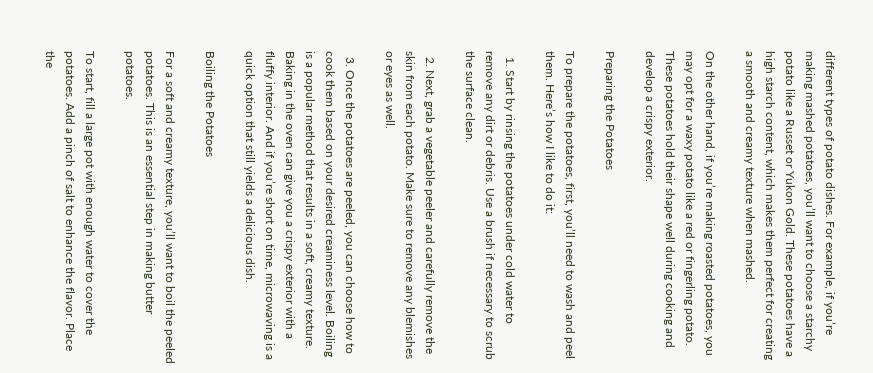different types of potato dishes. For example, if you’re making mashed potatoes, you’ll want to choose a starchy potato like a Russet or Yukon Gold. These potatoes have a high starch content, which makes them perfect for creating a smooth and creamy texture when mashed.

On the other hand, if you’re making roasted potatoes, you may opt for a waxy potato like a red or fingerling potato. These potatoes hold their shape well during cooking and develop a crispy exterior.

Preparing the Potatoes

To prepare the potatoes, first, you’ll need to wash and peel them. Here’s how I like to do it:

  1. Start by rinsing the potatoes under cold water to remove any dirt or debris. Use a brush if necessary to scrub the surface clean.

  2. Next, grab a vegetable peeler and carefully remove the skin from each potato. Make sure to remove any blemishes or eyes as well.

  3. Once the potatoes are peeled, you can choose how to cook them based on your desired creaminess level. Boiling is a popular method that results in a soft, creamy texture. Baking in the oven can give you a crispy exterior with a fluffy interior. And if you’re short on time, microwaving is a quick option that still yields a delicious dish.

Boiling the Potatoes

For a soft and creamy texture, you’ll want to boil the peeled potatoes. This is an essential step in making butter potatoes.

To start, fill a large pot with enough water to cover the potatoes. Add a pinch of salt to enhance the flavor. Place the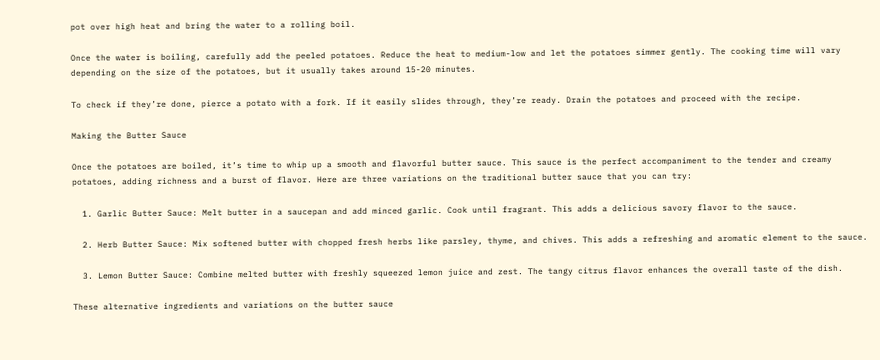pot over high heat and bring the water to a rolling boil.

Once the water is boiling, carefully add the peeled potatoes. Reduce the heat to medium-low and let the potatoes simmer gently. The cooking time will vary depending on the size of the potatoes, but it usually takes around 15-20 minutes.

To check if they’re done, pierce a potato with a fork. If it easily slides through, they’re ready. Drain the potatoes and proceed with the recipe.

Making the Butter Sauce

Once the potatoes are boiled, it’s time to whip up a smooth and flavorful butter sauce. This sauce is the perfect accompaniment to the tender and creamy potatoes, adding richness and a burst of flavor. Here are three variations on the traditional butter sauce that you can try:

  1. Garlic Butter Sauce: Melt butter in a saucepan and add minced garlic. Cook until fragrant. This adds a delicious savory flavor to the sauce.

  2. Herb Butter Sauce: Mix softened butter with chopped fresh herbs like parsley, thyme, and chives. This adds a refreshing and aromatic element to the sauce.

  3. Lemon Butter Sauce: Combine melted butter with freshly squeezed lemon juice and zest. The tangy citrus flavor enhances the overall taste of the dish.

These alternative ingredients and variations on the butter sauce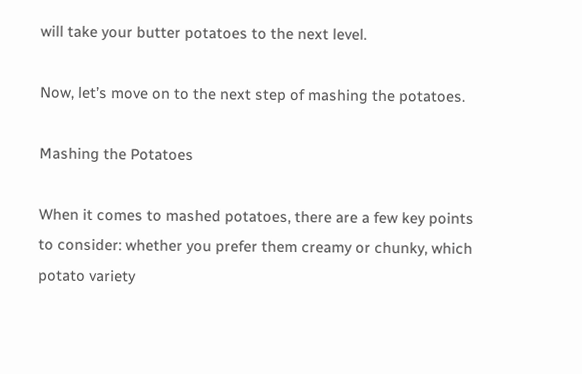will take your butter potatoes to the next level.

Now, let’s move on to the next step of mashing the potatoes.

Mashing the Potatoes

When it comes to mashed potatoes, there are a few key points to consider: whether you prefer them creamy or chunky, which potato variety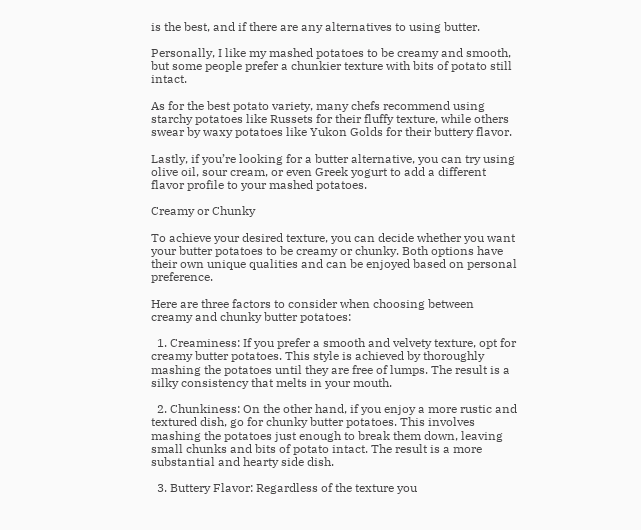is the best, and if there are any alternatives to using butter.

Personally, I like my mashed potatoes to be creamy and smooth, but some people prefer a chunkier texture with bits of potato still intact.

As for the best potato variety, many chefs recommend using starchy potatoes like Russets for their fluffy texture, while others swear by waxy potatoes like Yukon Golds for their buttery flavor.

Lastly, if you’re looking for a butter alternative, you can try using olive oil, sour cream, or even Greek yogurt to add a different flavor profile to your mashed potatoes.

Creamy or Chunky

To achieve your desired texture, you can decide whether you want your butter potatoes to be creamy or chunky. Both options have their own unique qualities and can be enjoyed based on personal preference.

Here are three factors to consider when choosing between creamy and chunky butter potatoes:

  1. Creaminess: If you prefer a smooth and velvety texture, opt for creamy butter potatoes. This style is achieved by thoroughly mashing the potatoes until they are free of lumps. The result is a silky consistency that melts in your mouth.

  2. Chunkiness: On the other hand, if you enjoy a more rustic and textured dish, go for chunky butter potatoes. This involves mashing the potatoes just enough to break them down, leaving small chunks and bits of potato intact. The result is a more substantial and hearty side dish.

  3. Buttery Flavor: Regardless of the texture you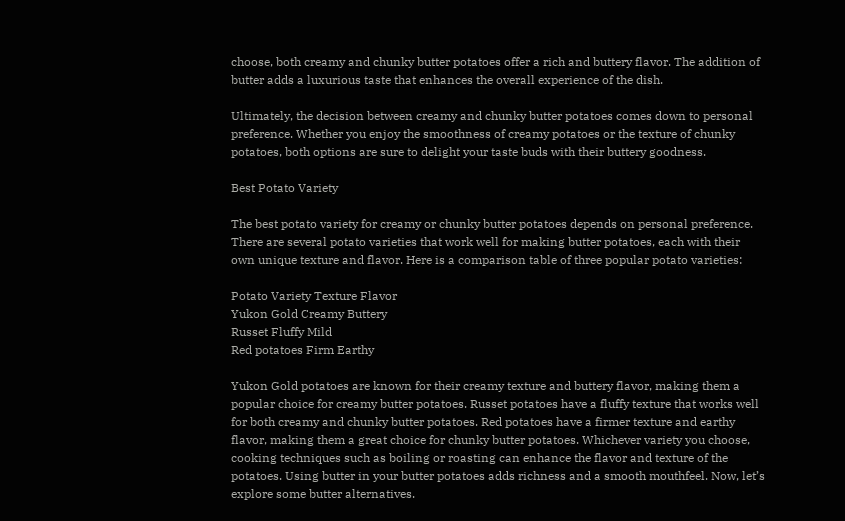choose, both creamy and chunky butter potatoes offer a rich and buttery flavor. The addition of butter adds a luxurious taste that enhances the overall experience of the dish.

Ultimately, the decision between creamy and chunky butter potatoes comes down to personal preference. Whether you enjoy the smoothness of creamy potatoes or the texture of chunky potatoes, both options are sure to delight your taste buds with their buttery goodness.

Best Potato Variety

The best potato variety for creamy or chunky butter potatoes depends on personal preference. There are several potato varieties that work well for making butter potatoes, each with their own unique texture and flavor. Here is a comparison table of three popular potato varieties:

Potato Variety Texture Flavor
Yukon Gold Creamy Buttery
Russet Fluffy Mild
Red potatoes Firm Earthy

Yukon Gold potatoes are known for their creamy texture and buttery flavor, making them a popular choice for creamy butter potatoes. Russet potatoes have a fluffy texture that works well for both creamy and chunky butter potatoes. Red potatoes have a firmer texture and earthy flavor, making them a great choice for chunky butter potatoes. Whichever variety you choose, cooking techniques such as boiling or roasting can enhance the flavor and texture of the potatoes. Using butter in your butter potatoes adds richness and a smooth mouthfeel. Now, let’s explore some butter alternatives.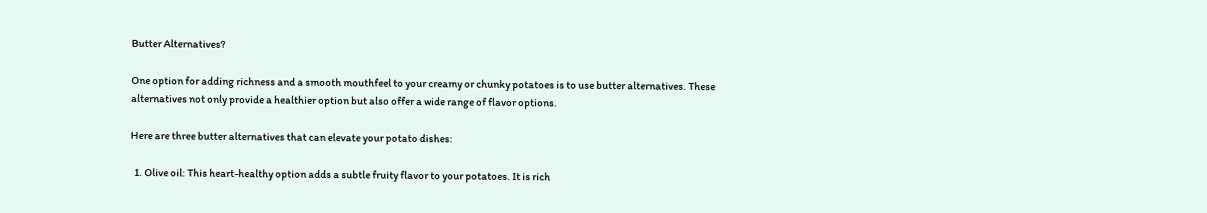Butter Alternatives?

One option for adding richness and a smooth mouthfeel to your creamy or chunky potatoes is to use butter alternatives. These alternatives not only provide a healthier option but also offer a wide range of flavor options.

Here are three butter alternatives that can elevate your potato dishes:

  1. Olive oil: This heart-healthy option adds a subtle fruity flavor to your potatoes. It is rich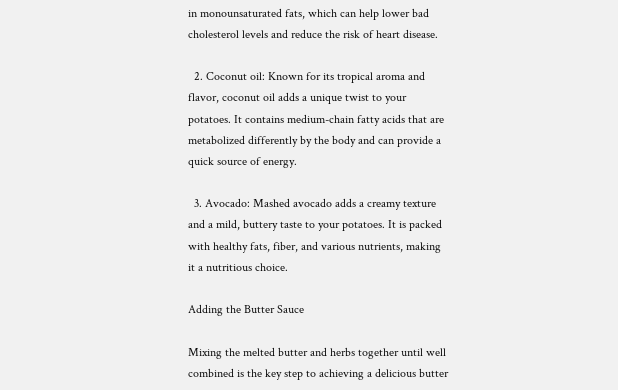in monounsaturated fats, which can help lower bad cholesterol levels and reduce the risk of heart disease.

  2. Coconut oil: Known for its tropical aroma and flavor, coconut oil adds a unique twist to your potatoes. It contains medium-chain fatty acids that are metabolized differently by the body and can provide a quick source of energy.

  3. Avocado: Mashed avocado adds a creamy texture and a mild, buttery taste to your potatoes. It is packed with healthy fats, fiber, and various nutrients, making it a nutritious choice.

Adding the Butter Sauce

Mixing the melted butter and herbs together until well combined is the key step to achieving a delicious butter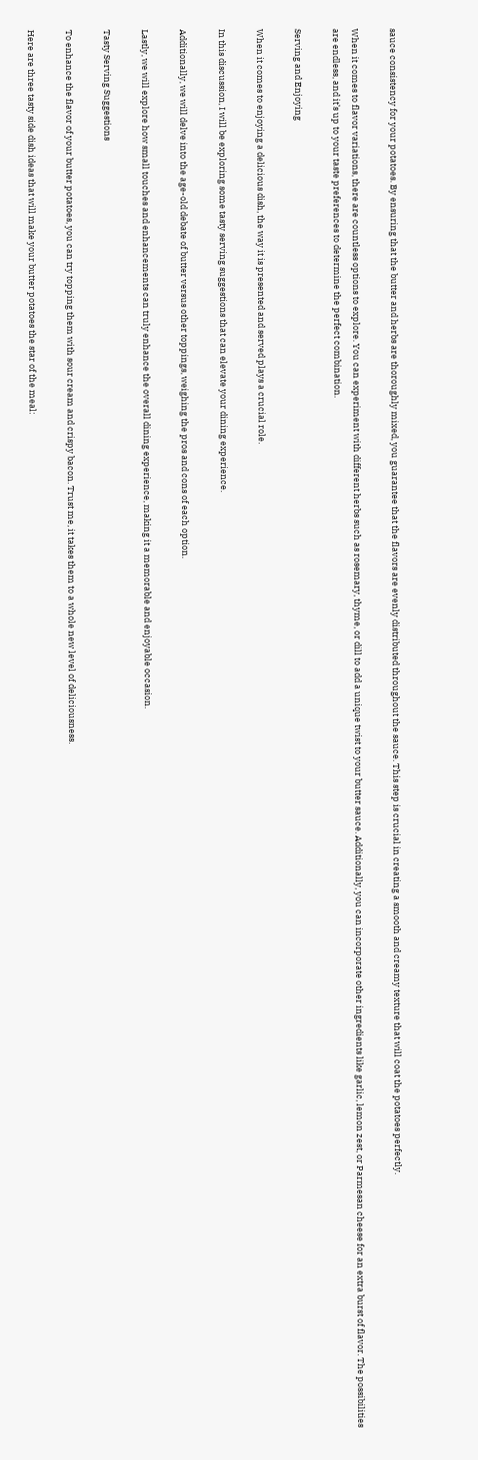sauce consistency for your potatoes. By ensuring that the butter and herbs are thoroughly mixed, you guarantee that the flavors are evenly distributed throughout the sauce. This step is crucial in creating a smooth and creamy texture that will coat the potatoes perfectly.

When it comes to flavor variations, there are countless options to explore. You can experiment with different herbs such as rosemary, thyme, or dill to add a unique twist to your butter sauce. Additionally, you can incorporate other ingredients like garlic, lemon zest, or Parmesan cheese for an extra burst of flavor. The possibilities are endless, and it’s up to your taste preferences to determine the perfect combination.

Serving and Enjoying

When it comes to enjoying a delicious dish, the way it is presented and served plays a crucial role.

In this discussion, I will be exploring some tasty serving suggestions that can elevate your dining experience.

Additionally, we will delve into the age-old debate of butter versus other toppings, weighing the pros and cons of each option.

Lastly, we will explore how small touches and enhancements can truly enhance the overall dining experience, making it a memorable and enjoyable occasion.

Tasty Serving Suggestions

To enhance the flavor of your butter potatoes, you can try topping them with sour cream and crispy bacon. Trust me, it takes them to a whole new level of deliciousness.

Here are three tasty side dish ideas that will make your butter potatoes the star of the meal: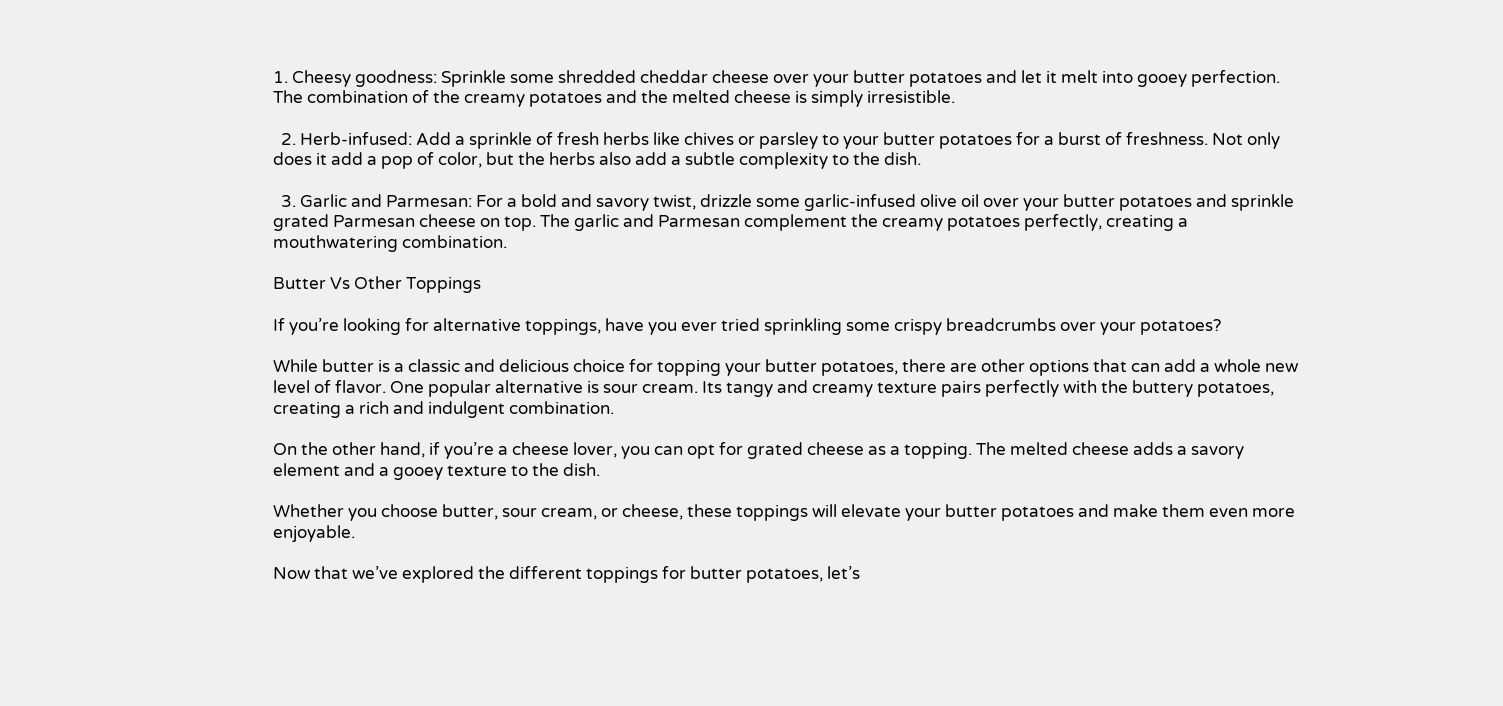1. Cheesy goodness: Sprinkle some shredded cheddar cheese over your butter potatoes and let it melt into gooey perfection. The combination of the creamy potatoes and the melted cheese is simply irresistible.

  2. Herb-infused: Add a sprinkle of fresh herbs like chives or parsley to your butter potatoes for a burst of freshness. Not only does it add a pop of color, but the herbs also add a subtle complexity to the dish.

  3. Garlic and Parmesan: For a bold and savory twist, drizzle some garlic-infused olive oil over your butter potatoes and sprinkle grated Parmesan cheese on top. The garlic and Parmesan complement the creamy potatoes perfectly, creating a mouthwatering combination.

Butter Vs Other Toppings

If you’re looking for alternative toppings, have you ever tried sprinkling some crispy breadcrumbs over your potatoes?

While butter is a classic and delicious choice for topping your butter potatoes, there are other options that can add a whole new level of flavor. One popular alternative is sour cream. Its tangy and creamy texture pairs perfectly with the buttery potatoes, creating a rich and indulgent combination.

On the other hand, if you’re a cheese lover, you can opt for grated cheese as a topping. The melted cheese adds a savory element and a gooey texture to the dish.

Whether you choose butter, sour cream, or cheese, these toppings will elevate your butter potatoes and make them even more enjoyable.

Now that we’ve explored the different toppings for butter potatoes, let’s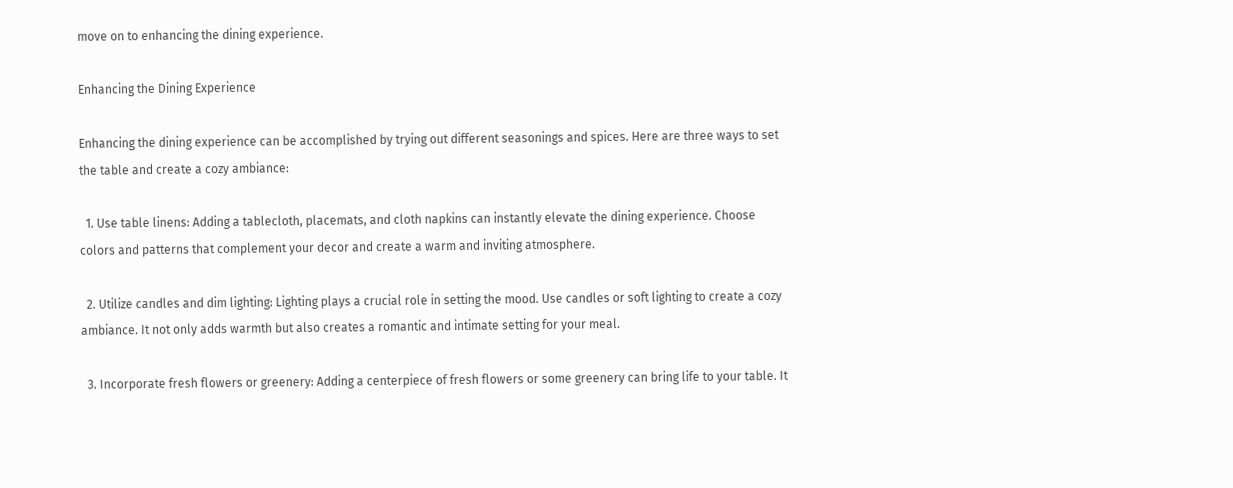move on to enhancing the dining experience.

Enhancing the Dining Experience

Enhancing the dining experience can be accomplished by trying out different seasonings and spices. Here are three ways to set the table and create a cozy ambiance:

  1. Use table linens: Adding a tablecloth, placemats, and cloth napkins can instantly elevate the dining experience. Choose colors and patterns that complement your decor and create a warm and inviting atmosphere.

  2. Utilize candles and dim lighting: Lighting plays a crucial role in setting the mood. Use candles or soft lighting to create a cozy ambiance. It not only adds warmth but also creates a romantic and intimate setting for your meal.

  3. Incorporate fresh flowers or greenery: Adding a centerpiece of fresh flowers or some greenery can bring life to your table. It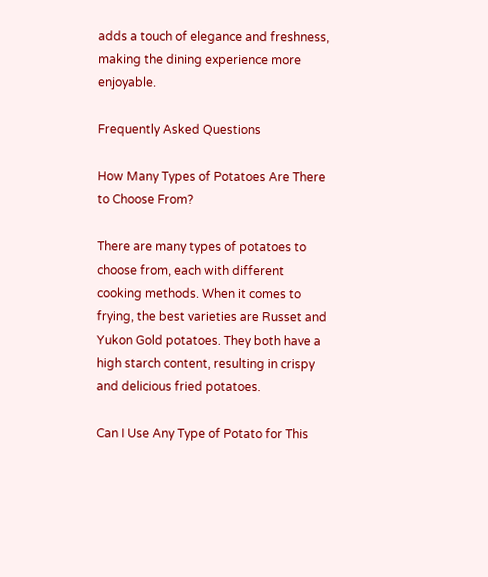adds a touch of elegance and freshness, making the dining experience more enjoyable.

Frequently Asked Questions

How Many Types of Potatoes Are There to Choose From?

There are many types of potatoes to choose from, each with different cooking methods. When it comes to frying, the best varieties are Russet and Yukon Gold potatoes. They both have a high starch content, resulting in crispy and delicious fried potatoes.

Can I Use Any Type of Potato for This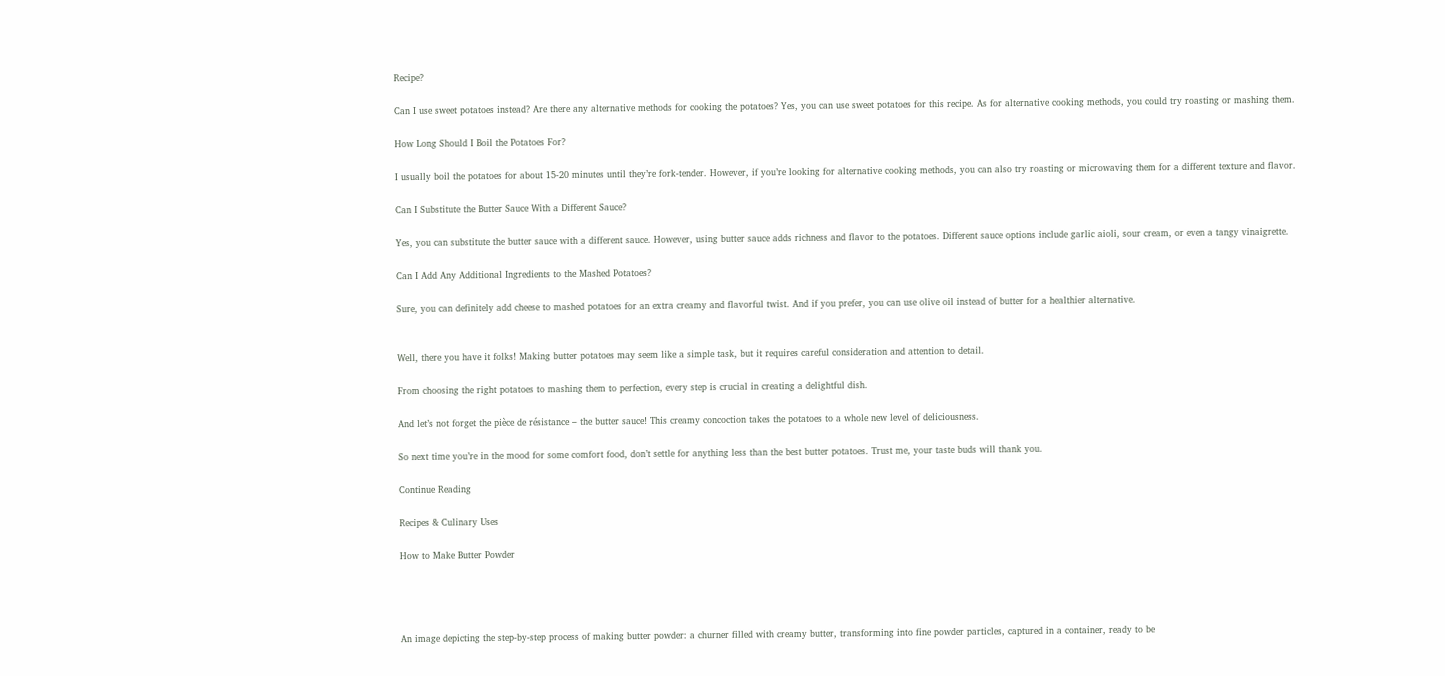Recipe?

Can I use sweet potatoes instead? Are there any alternative methods for cooking the potatoes? Yes, you can use sweet potatoes for this recipe. As for alternative cooking methods, you could try roasting or mashing them.

How Long Should I Boil the Potatoes For?

I usually boil the potatoes for about 15-20 minutes until they’re fork-tender. However, if you’re looking for alternative cooking methods, you can also try roasting or microwaving them for a different texture and flavor.

Can I Substitute the Butter Sauce With a Different Sauce?

Yes, you can substitute the butter sauce with a different sauce. However, using butter sauce adds richness and flavor to the potatoes. Different sauce options include garlic aioli, sour cream, or even a tangy vinaigrette.

Can I Add Any Additional Ingredients to the Mashed Potatoes?

Sure, you can definitely add cheese to mashed potatoes for an extra creamy and flavorful twist. And if you prefer, you can use olive oil instead of butter for a healthier alternative.


Well, there you have it folks! Making butter potatoes may seem like a simple task, but it requires careful consideration and attention to detail.

From choosing the right potatoes to mashing them to perfection, every step is crucial in creating a delightful dish.

And let’s not forget the pièce de résistance – the butter sauce! This creamy concoction takes the potatoes to a whole new level of deliciousness.

So next time you’re in the mood for some comfort food, don’t settle for anything less than the best butter potatoes. Trust me, your taste buds will thank you.

Continue Reading

Recipes & Culinary Uses

How to Make Butter Powder




An image depicting the step-by-step process of making butter powder: a churner filled with creamy butter, transforming into fine powder particles, captured in a container, ready to be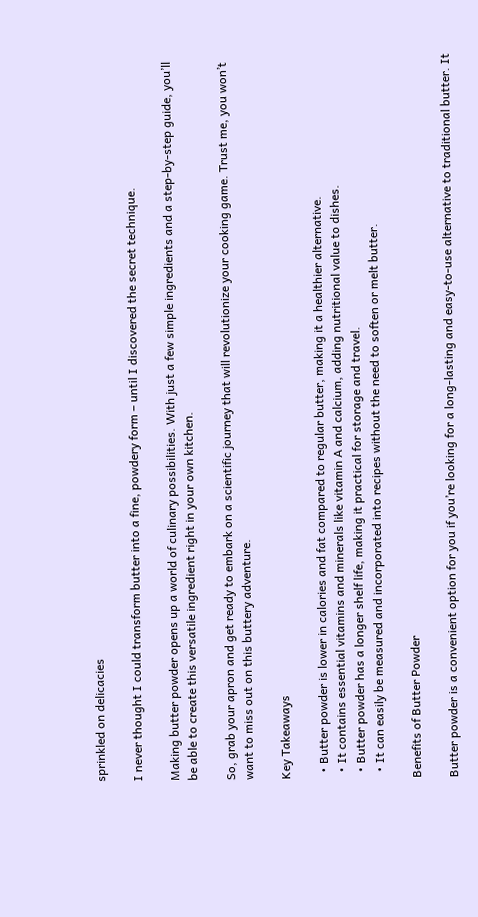sprinkled on delicacies

I never thought I could transform butter into a fine, powdery form – until I discovered the secret technique.

Making butter powder opens up a world of culinary possibilities. With just a few simple ingredients and a step-by-step guide, you’ll be able to create this versatile ingredient right in your own kitchen.

So, grab your apron and get ready to embark on a scientific journey that will revolutionize your cooking game. Trust me, you won’t want to miss out on this buttery adventure.

Key Takeaways

  • Butter powder is lower in calories and fat compared to regular butter, making it a healthier alternative.
  • It contains essential vitamins and minerals like vitamin A and calcium, adding nutritional value to dishes.
  • Butter powder has a longer shelf life, making it practical for storage and travel.
  • It can easily be measured and incorporated into recipes without the need to soften or melt butter.

Benefits of Butter Powder

Butter powder is a convenient option for you if you’re looking for a long-lasting and easy-to-use alternative to traditional butter. It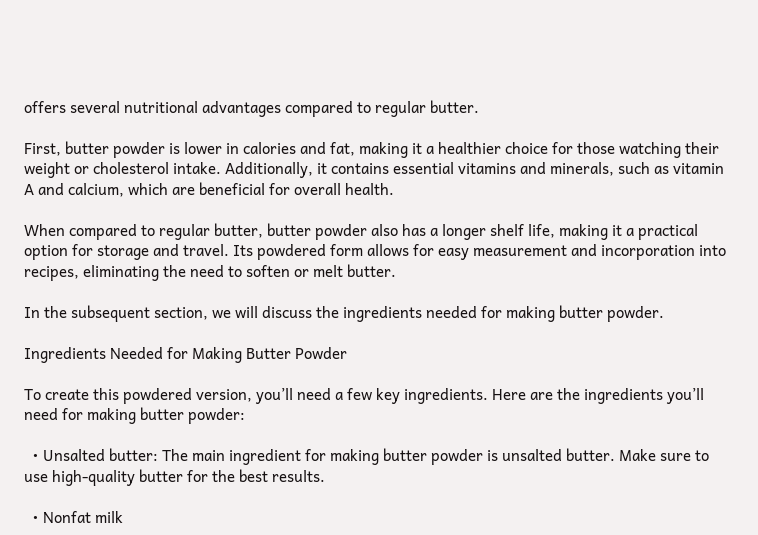offers several nutritional advantages compared to regular butter.

First, butter powder is lower in calories and fat, making it a healthier choice for those watching their weight or cholesterol intake. Additionally, it contains essential vitamins and minerals, such as vitamin A and calcium, which are beneficial for overall health.

When compared to regular butter, butter powder also has a longer shelf life, making it a practical option for storage and travel. Its powdered form allows for easy measurement and incorporation into recipes, eliminating the need to soften or melt butter.

In the subsequent section, we will discuss the ingredients needed for making butter powder.

Ingredients Needed for Making Butter Powder

To create this powdered version, you’ll need a few key ingredients. Here are the ingredients you’ll need for making butter powder:

  • Unsalted butter: The main ingredient for making butter powder is unsalted butter. Make sure to use high-quality butter for the best results.

  • Nonfat milk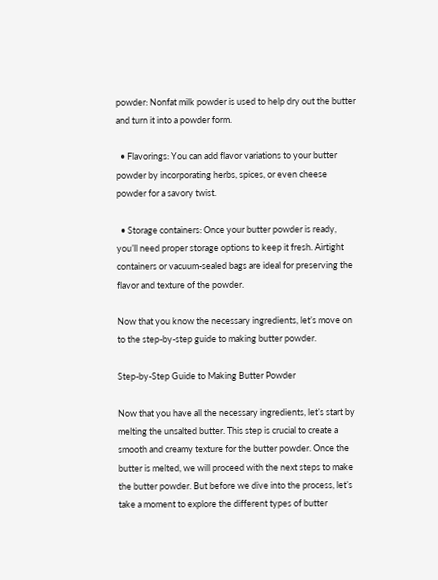powder: Nonfat milk powder is used to help dry out the butter and turn it into a powder form.

  • Flavorings: You can add flavor variations to your butter powder by incorporating herbs, spices, or even cheese powder for a savory twist.

  • Storage containers: Once your butter powder is ready, you’ll need proper storage options to keep it fresh. Airtight containers or vacuum-sealed bags are ideal for preserving the flavor and texture of the powder.

Now that you know the necessary ingredients, let’s move on to the step-by-step guide to making butter powder.

Step-by-Step Guide to Making Butter Powder

Now that you have all the necessary ingredients, let’s start by melting the unsalted butter. This step is crucial to create a smooth and creamy texture for the butter powder. Once the butter is melted, we will proceed with the next steps to make the butter powder. But before we dive into the process, let’s take a moment to explore the different types of butter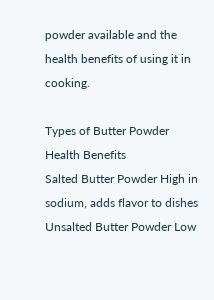powder available and the health benefits of using it in cooking.

Types of Butter Powder Health Benefits
Salted Butter Powder High in sodium, adds flavor to dishes
Unsalted Butter Powder Low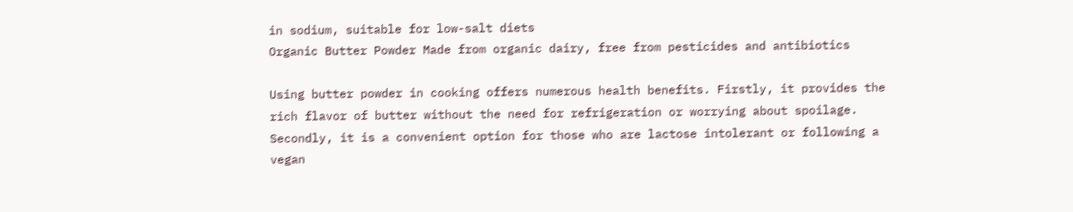in sodium, suitable for low-salt diets
Organic Butter Powder Made from organic dairy, free from pesticides and antibiotics

Using butter powder in cooking offers numerous health benefits. Firstly, it provides the rich flavor of butter without the need for refrigeration or worrying about spoilage. Secondly, it is a convenient option for those who are lactose intolerant or following a vegan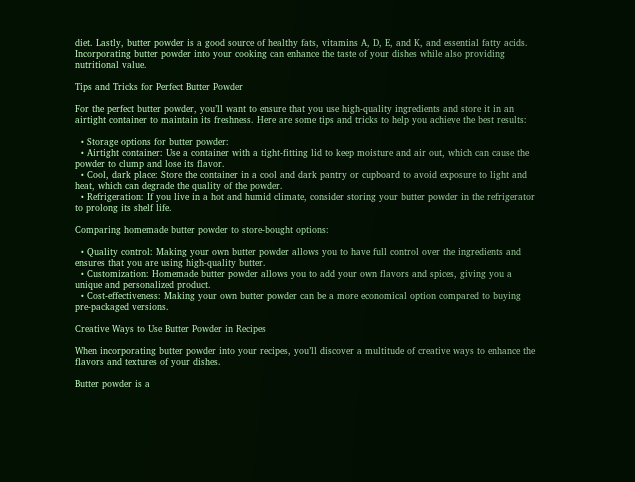diet. Lastly, butter powder is a good source of healthy fats, vitamins A, D, E, and K, and essential fatty acids. Incorporating butter powder into your cooking can enhance the taste of your dishes while also providing nutritional value.

Tips and Tricks for Perfect Butter Powder

For the perfect butter powder, you’ll want to ensure that you use high-quality ingredients and store it in an airtight container to maintain its freshness. Here are some tips and tricks to help you achieve the best results:

  • Storage options for butter powder:
  • Airtight container: Use a container with a tight-fitting lid to keep moisture and air out, which can cause the powder to clump and lose its flavor.
  • Cool, dark place: Store the container in a cool and dark pantry or cupboard to avoid exposure to light and heat, which can degrade the quality of the powder.
  • Refrigeration: If you live in a hot and humid climate, consider storing your butter powder in the refrigerator to prolong its shelf life.

Comparing homemade butter powder to store-bought options:

  • Quality control: Making your own butter powder allows you to have full control over the ingredients and ensures that you are using high-quality butter.
  • Customization: Homemade butter powder allows you to add your own flavors and spices, giving you a unique and personalized product.
  • Cost-effectiveness: Making your own butter powder can be a more economical option compared to buying pre-packaged versions.

Creative Ways to Use Butter Powder in Recipes

When incorporating butter powder into your recipes, you’ll discover a multitude of creative ways to enhance the flavors and textures of your dishes.

Butter powder is a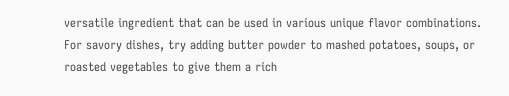versatile ingredient that can be used in various unique flavor combinations. For savory dishes, try adding butter powder to mashed potatoes, soups, or roasted vegetables to give them a rich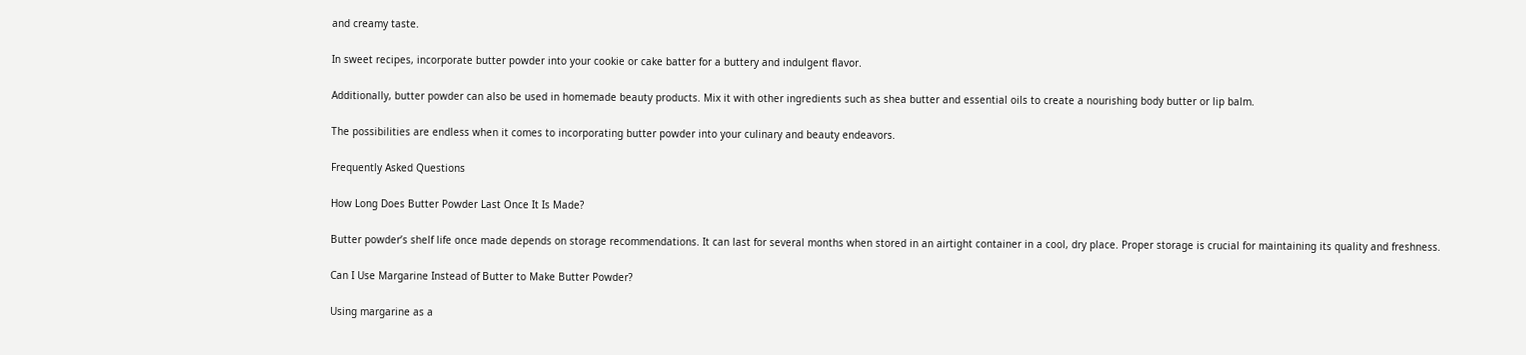and creamy taste.

In sweet recipes, incorporate butter powder into your cookie or cake batter for a buttery and indulgent flavor.

Additionally, butter powder can also be used in homemade beauty products. Mix it with other ingredients such as shea butter and essential oils to create a nourishing body butter or lip balm.

The possibilities are endless when it comes to incorporating butter powder into your culinary and beauty endeavors.

Frequently Asked Questions

How Long Does Butter Powder Last Once It Is Made?

Butter powder’s shelf life once made depends on storage recommendations. It can last for several months when stored in an airtight container in a cool, dry place. Proper storage is crucial for maintaining its quality and freshness.

Can I Use Margarine Instead of Butter to Make Butter Powder?

Using margarine as a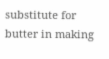substitute for butter in making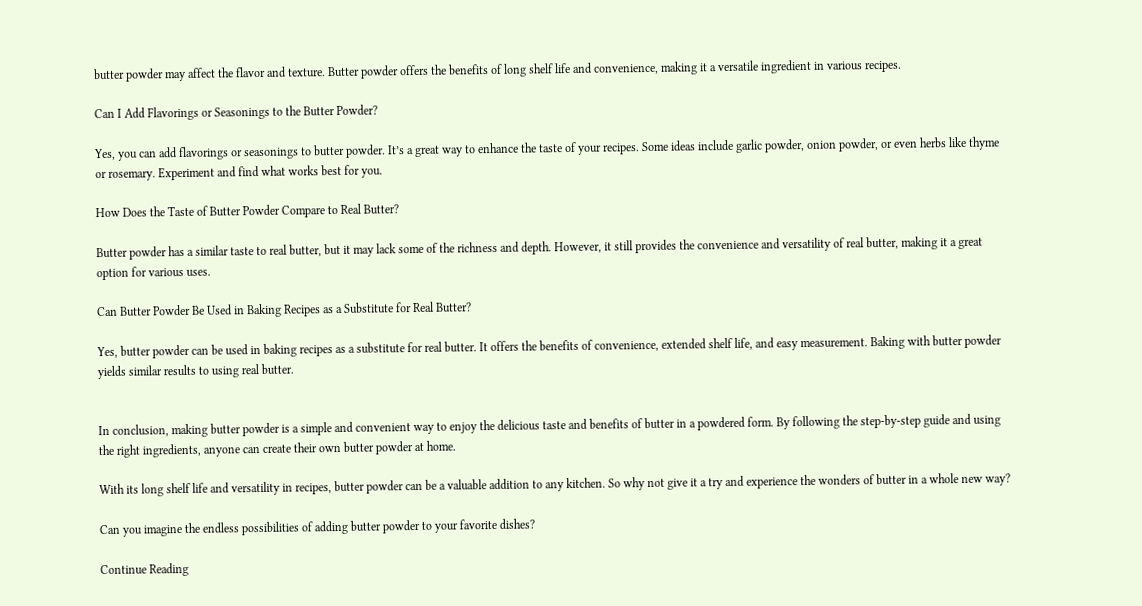butter powder may affect the flavor and texture. Butter powder offers the benefits of long shelf life and convenience, making it a versatile ingredient in various recipes.

Can I Add Flavorings or Seasonings to the Butter Powder?

Yes, you can add flavorings or seasonings to butter powder. It’s a great way to enhance the taste of your recipes. Some ideas include garlic powder, onion powder, or even herbs like thyme or rosemary. Experiment and find what works best for you.

How Does the Taste of Butter Powder Compare to Real Butter?

Butter powder has a similar taste to real butter, but it may lack some of the richness and depth. However, it still provides the convenience and versatility of real butter, making it a great option for various uses.

Can Butter Powder Be Used in Baking Recipes as a Substitute for Real Butter?

Yes, butter powder can be used in baking recipes as a substitute for real butter. It offers the benefits of convenience, extended shelf life, and easy measurement. Baking with butter powder yields similar results to using real butter.


In conclusion, making butter powder is a simple and convenient way to enjoy the delicious taste and benefits of butter in a powdered form. By following the step-by-step guide and using the right ingredients, anyone can create their own butter powder at home.

With its long shelf life and versatility in recipes, butter powder can be a valuable addition to any kitchen. So why not give it a try and experience the wonders of butter in a whole new way?

Can you imagine the endless possibilities of adding butter powder to your favorite dishes?

Continue Reading